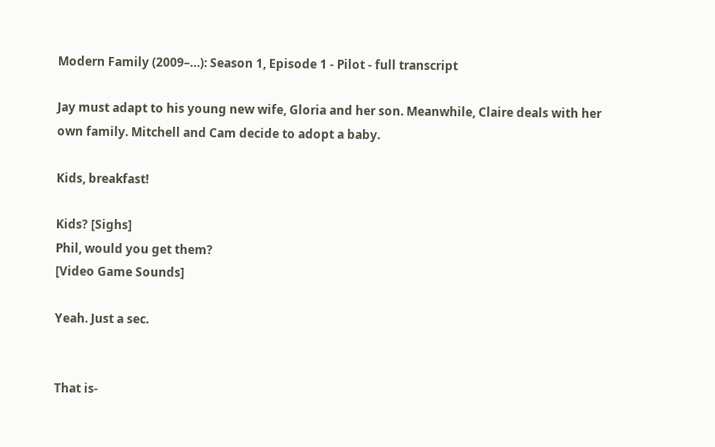Modern Family (2009–…): Season 1, Episode 1 - Pilot - full transcript

Jay must adapt to his young new wife, Gloria and her son. Meanwhile, Claire deals with her own family. Mitchell and Cam decide to adopt a baby.

Kids, breakfast!

Kids? [Sighs]
Phil, would you get them?
[Video Game Sounds]

Yeah. Just a sec.


That is-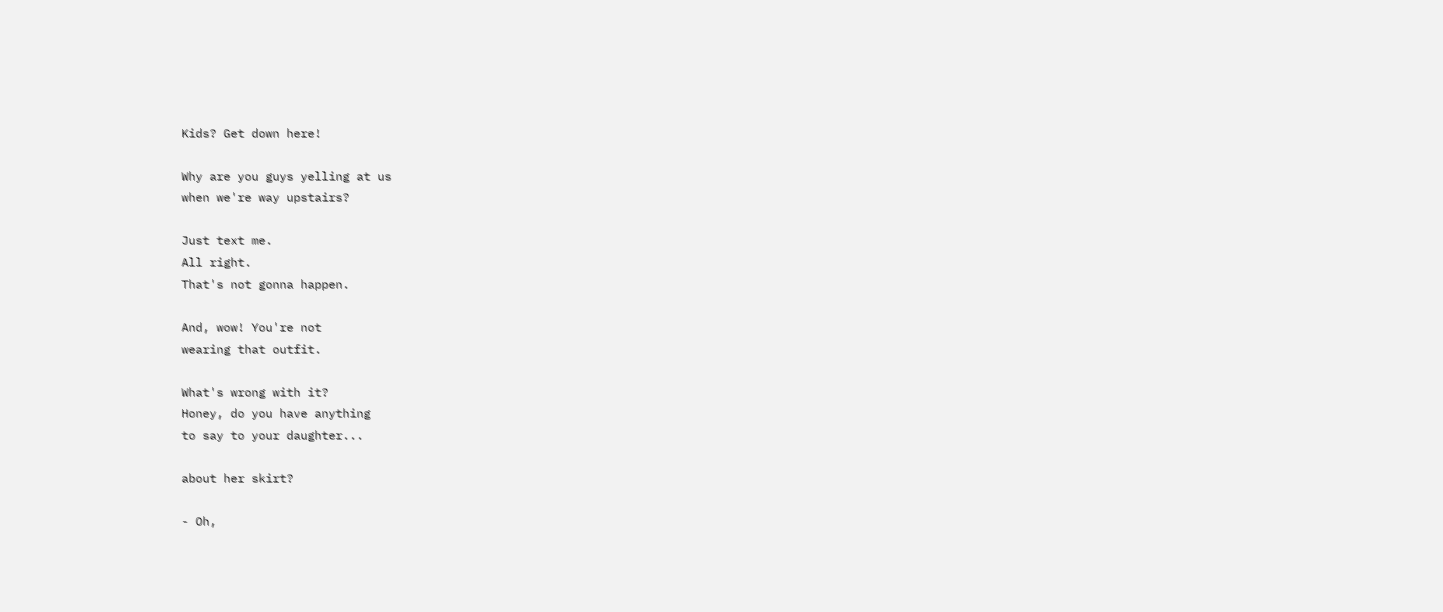Kids? Get down here!

Why are you guys yelling at us
when we're way upstairs?

Just text me.
All right.
That's not gonna happen.

And, wow! You're not
wearing that outfit.

What's wrong with it?
Honey, do you have anything
to say to your daughter...

about her skirt?

- Oh,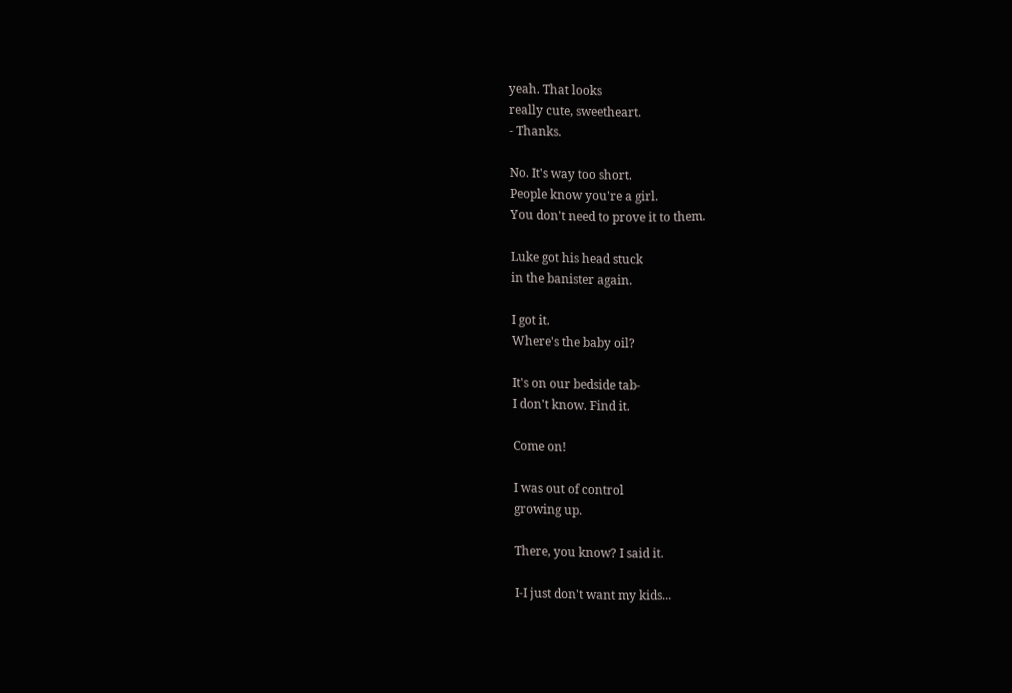yeah. That looks
really cute, sweetheart.
- Thanks.

No. It's way too short.
People know you're a girl.
You don't need to prove it to them.

Luke got his head stuck
in the banister again.

I got it.
Where's the baby oil?

It's on our bedside tab-
I don't know. Find it.

Come on!

I was out of control
growing up.

There, you know? I said it.

I-I just don't want my kids...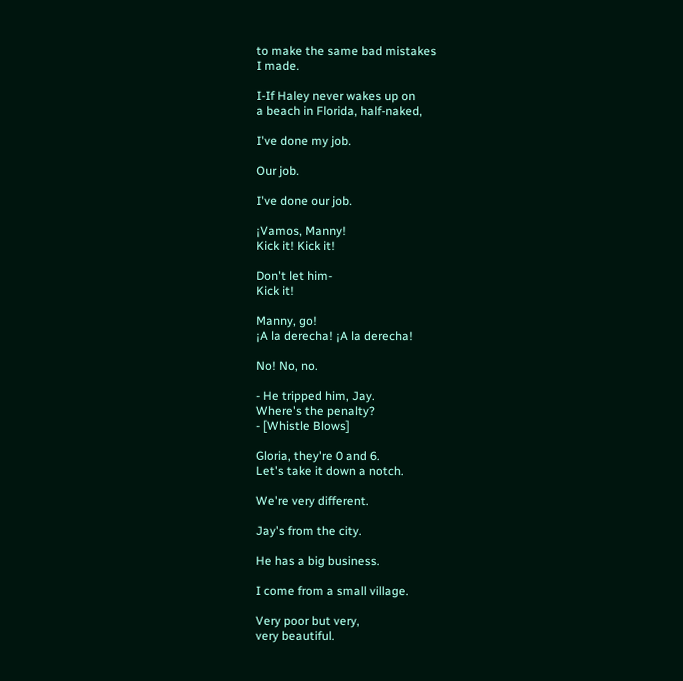to make the same bad mistakes
I made.

I-If Haley never wakes up on
a beach in Florida, half-naked,

I've done my job.

Our job.

I've done our job.

¡Vamos, Manny!
Kick it! Kick it!

Don't let him-
Kick it!

Manny, go!
¡A la derecha! ¡A la derecha!

No! No, no.

- He tripped him, Jay.
Where's the penalty?
- [Whistle Blows]

Gloria, they're 0 and 6.
Let's take it down a notch.

We're very different.

Jay's from the city.

He has a big business.

I come from a small village.

Very poor but very,
very beautiful.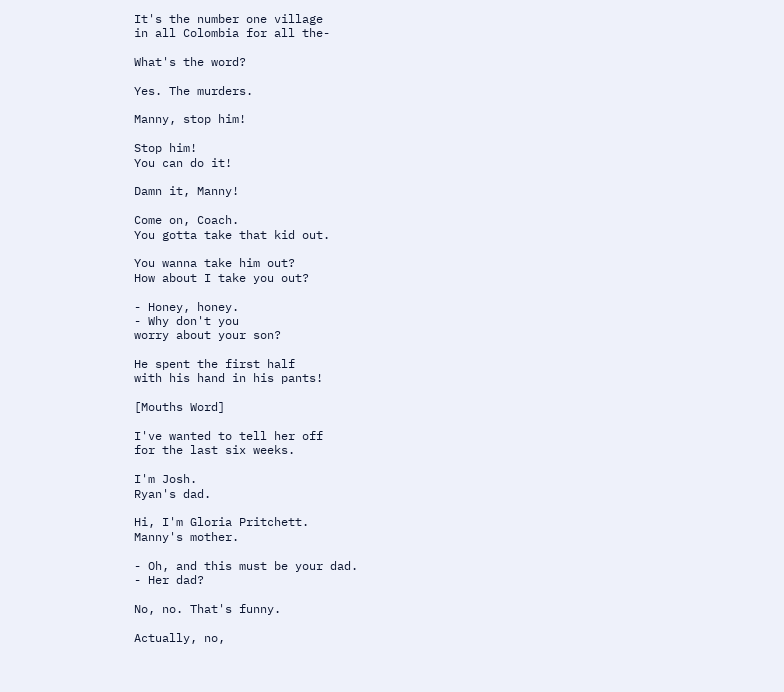It's the number one village
in all Colombia for all the-

What's the word?

Yes. The murders.

Manny, stop him!

Stop him!
You can do it!

Damn it, Manny!

Come on, Coach.
You gotta take that kid out.

You wanna take him out?
How about I take you out?

- Honey, honey.
- Why don't you
worry about your son?

He spent the first half
with his hand in his pants!

[Mouths Word]

I've wanted to tell her off
for the last six weeks.

I'm Josh.
Ryan's dad.

Hi, I'm Gloria Pritchett.
Manny's mother.

- Oh, and this must be your dad.
- Her dad?

No, no. That's funny.

Actually, no,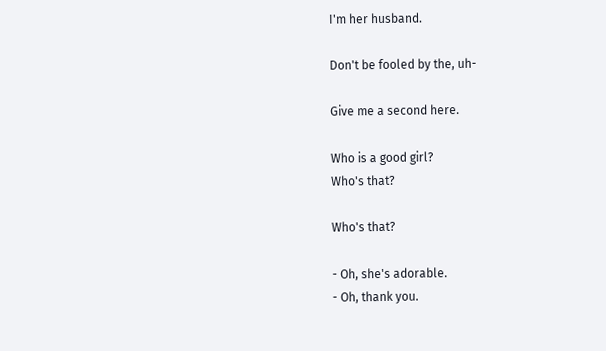I'm her husband.

Don't be fooled by the, uh-

Give me a second here.

Who is a good girl?
Who's that?

Who's that?

- Oh, she's adorable.
- Oh, thank you.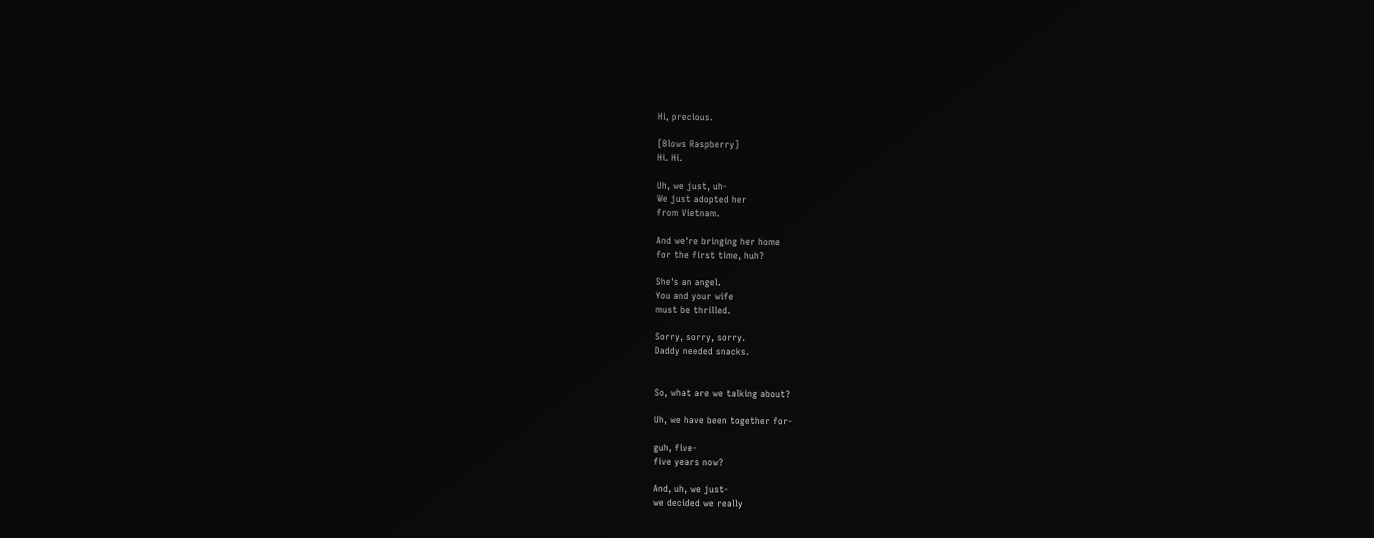Hi, precious.

[Blows Raspberry]
Hi. Hi.

Uh, we just, uh-
We just adopted her
from Vietnam.

And we're bringing her home
for the first time, huh?

She's an angel.
You and your wife
must be thrilled.

Sorry, sorry, sorry.
Daddy needed snacks.


So, what are we talking about?

Uh, we have been together for-

guh, five-
five years now?

And, uh, we just-
we decided we really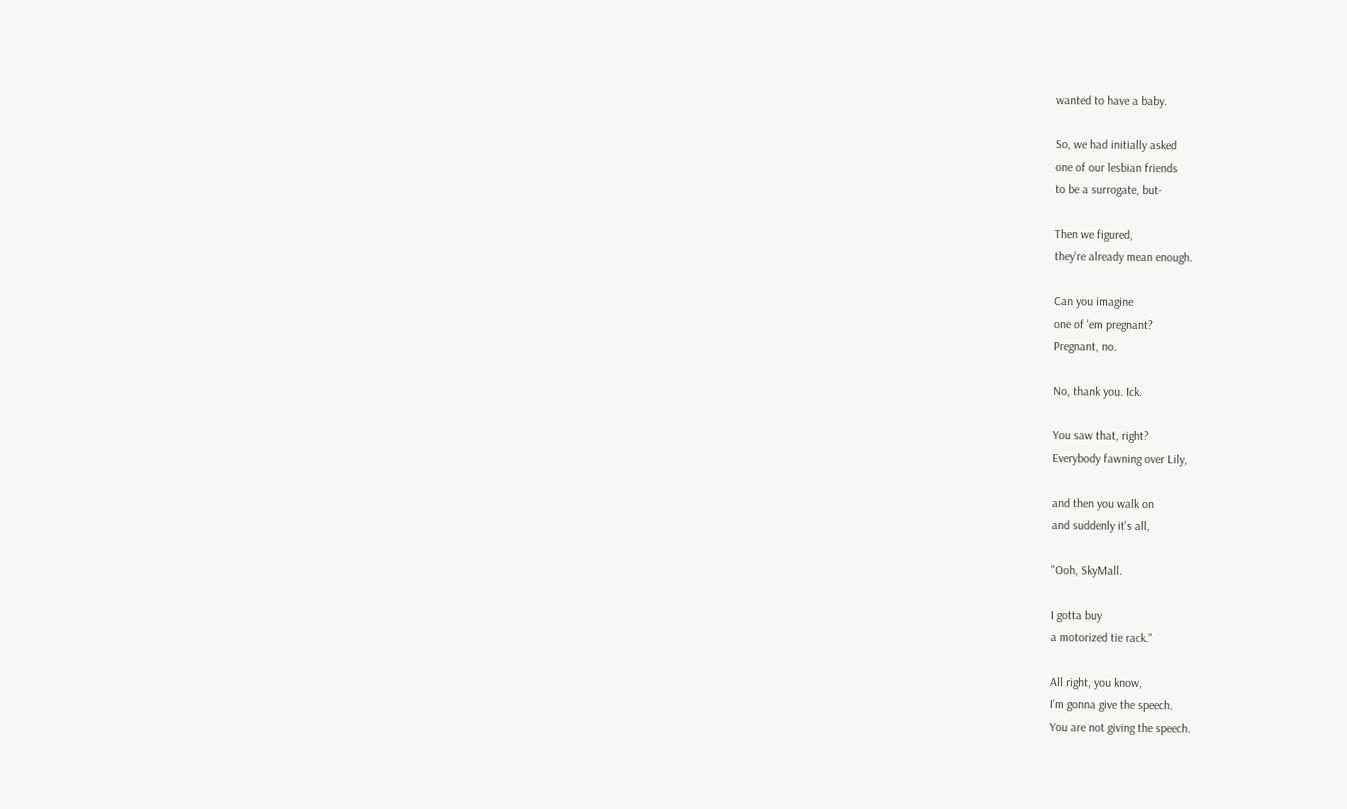wanted to have a baby.

So, we had initially asked
one of our lesbian friends
to be a surrogate, but-

Then we figured,
they're already mean enough.

Can you imagine
one of 'em pregnant?
Pregnant, no.

No, thank you. Ick.

You saw that, right?
Everybody fawning over Lily,

and then you walk on
and suddenly it's all,

"Ooh, SkyMall.

I gotta buy
a motorized tie rack."

All right, you know,
I'm gonna give the speech.
You are not giving the speech.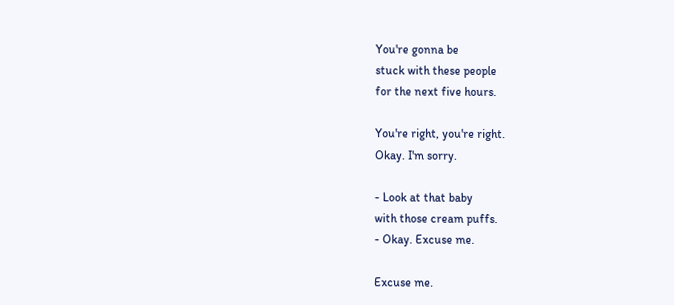You're gonna be
stuck with these people
for the next five hours.

You're right, you're right.
Okay. I'm sorry.

- Look at that baby
with those cream puffs.
- Okay. Excuse me.

Excuse me.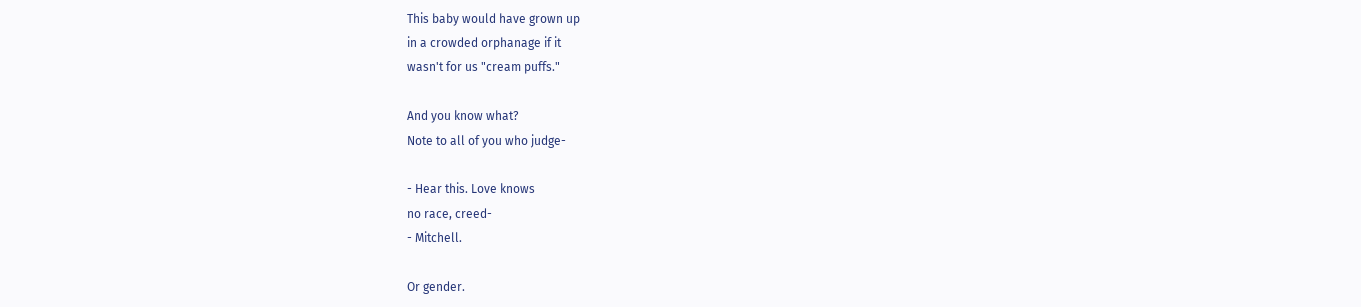This baby would have grown up
in a crowded orphanage if it
wasn't for us "cream puffs."

And you know what?
Note to all of you who judge-

- Hear this. Love knows
no race, creed-
- Mitchell.

Or gender.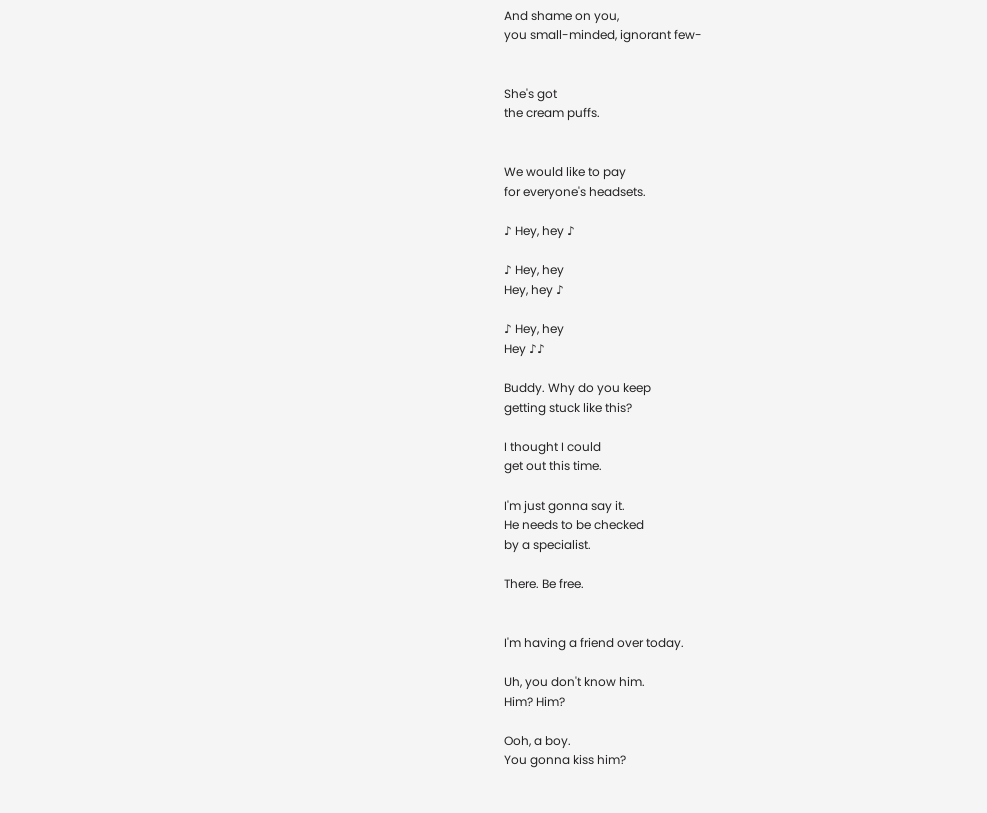And shame on you,
you small-minded, ignorant few-


She's got
the cream puffs.


We would like to pay
for everyone's headsets.

♪ Hey, hey ♪

♪ Hey, hey
Hey, hey ♪

♪ Hey, hey
Hey ♪♪

Buddy. Why do you keep
getting stuck like this?

I thought I could
get out this time.

I'm just gonna say it.
He needs to be checked
by a specialist.

There. Be free.


I'm having a friend over today.

Uh, you don't know him.
Him? Him?

Ooh, a boy.
You gonna kiss him?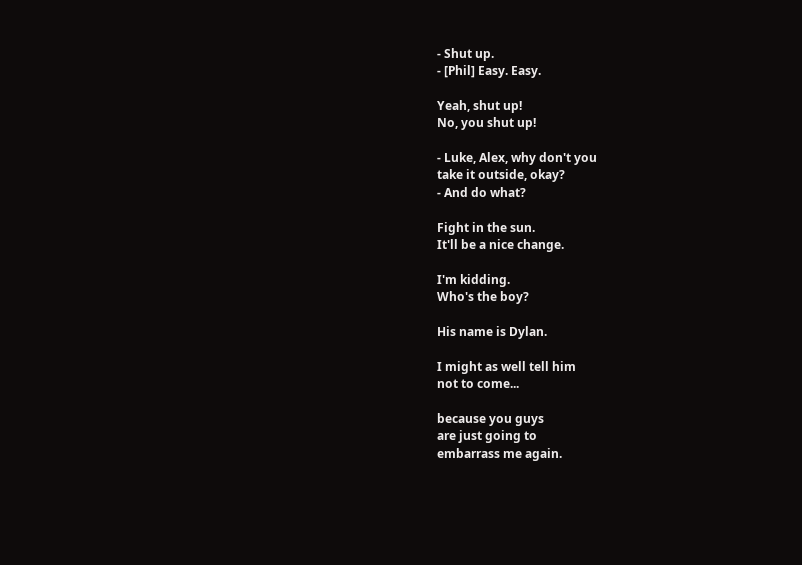- Shut up.
- [Phil] Easy. Easy.

Yeah, shut up!
No, you shut up!

- Luke, Alex, why don't you
take it outside, okay?
- And do what?

Fight in the sun.
It'll be a nice change.

I'm kidding.
Who's the boy?

His name is Dylan.

I might as well tell him
not to come...

because you guys
are just going to
embarrass me again.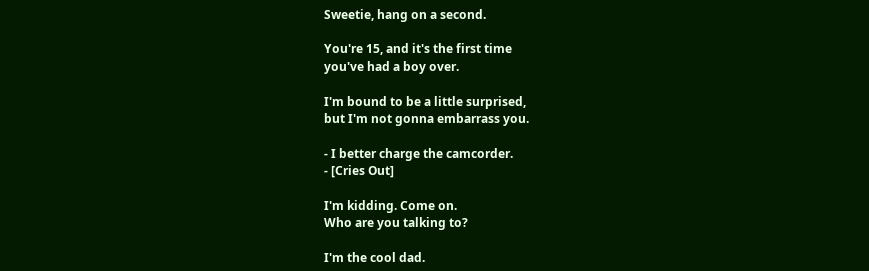Sweetie, hang on a second.

You're 15, and it's the first time
you've had a boy over.

I'm bound to be a little surprised,
but I'm not gonna embarrass you.

- I better charge the camcorder.
- [Cries Out]

I'm kidding. Come on.
Who are you talking to?

I'm the cool dad.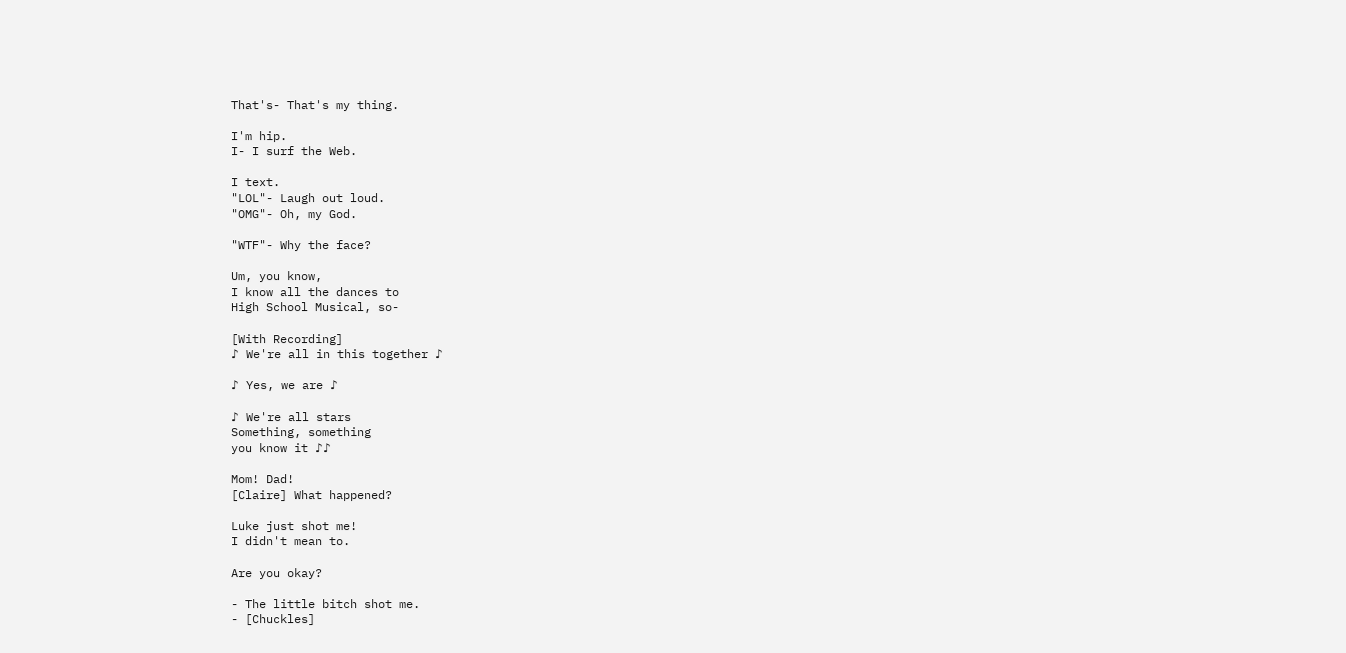That's- That's my thing.

I'm hip.
I- I surf the Web.

I text.
"LOL"- Laugh out loud.
"OMG"- Oh, my God.

"WTF"- Why the face?

Um, you know,
I know all the dances to
High School Musical, so-

[With Recording]
♪ We're all in this together ♪

♪ Yes, we are ♪

♪ We're all stars
Something, something
you know it ♪♪

Mom! Dad!
[Claire] What happened?

Luke just shot me!
I didn't mean to.

Are you okay?

- The little bitch shot me.
- [Chuckles]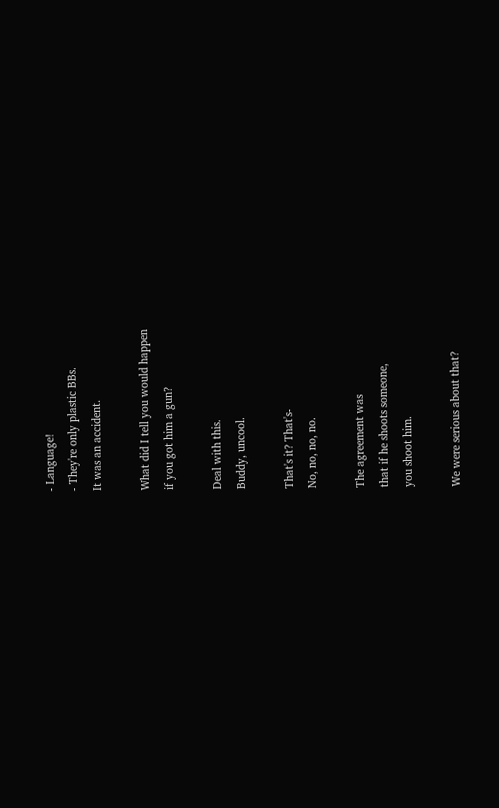- Language!
- They're only plastic BBs.
It was an accident.

What did I tell you would happen
if you got him a gun?

Deal with this.
Buddy, uncool.

That's it? That's-
No, no, no, no.

The agreement was
that if he shoots someone,
you shoot him.

We were serious about that?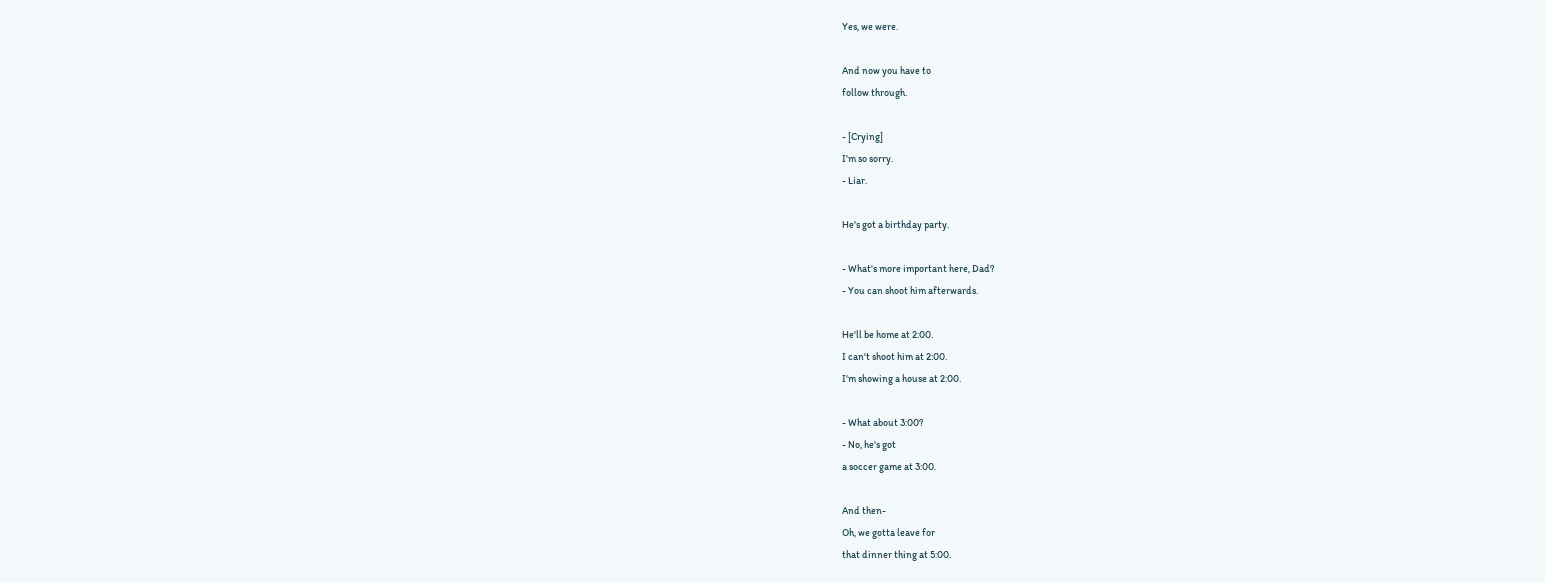Yes, we were.

And now you have to
follow through.

- [Crying]
I'm so sorry.
- Liar.

He's got a birthday party.

- What's more important here, Dad?
- You can shoot him afterwards.

He'll be home at 2:00.
I can't shoot him at 2:00.
I'm showing a house at 2:00.

- What about 3:00?
- No, he's got
a soccer game at 3:00.

And then-
Oh, we gotta leave for
that dinner thing at 5:00.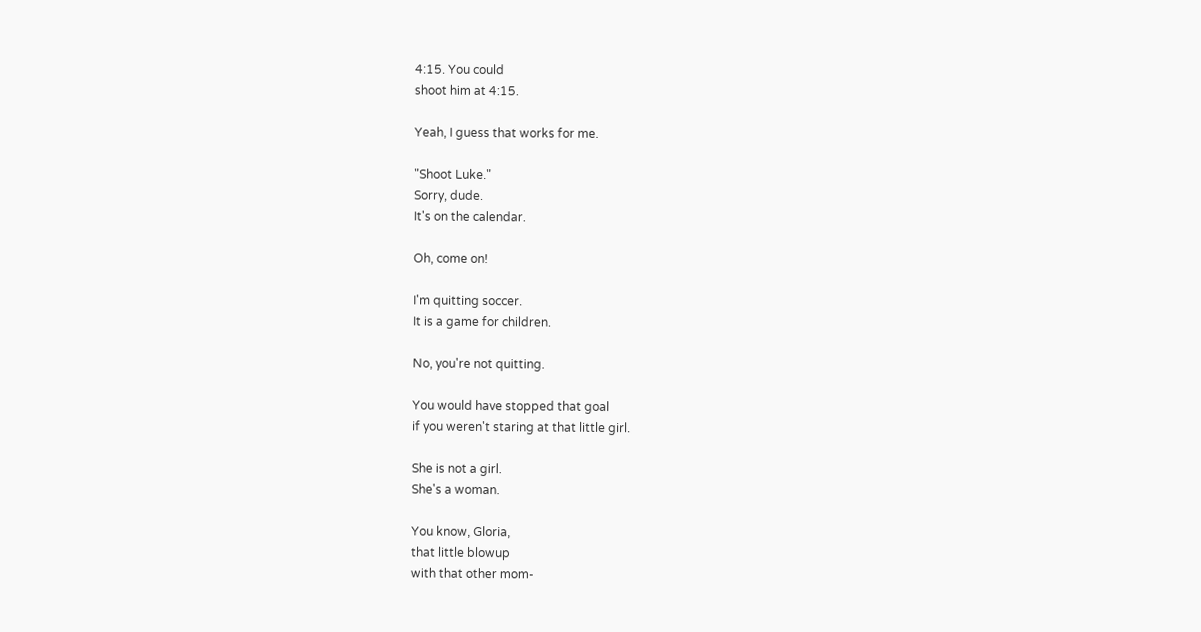4:15. You could
shoot him at 4:15.

Yeah, I guess that works for me.

"Shoot Luke."
Sorry, dude.
It's on the calendar.

Oh, come on!

I'm quitting soccer.
It is a game for children.

No, you're not quitting.

You would have stopped that goal
if you weren't staring at that little girl.

She is not a girl.
She's a woman.

You know, Gloria,
that little blowup
with that other mom-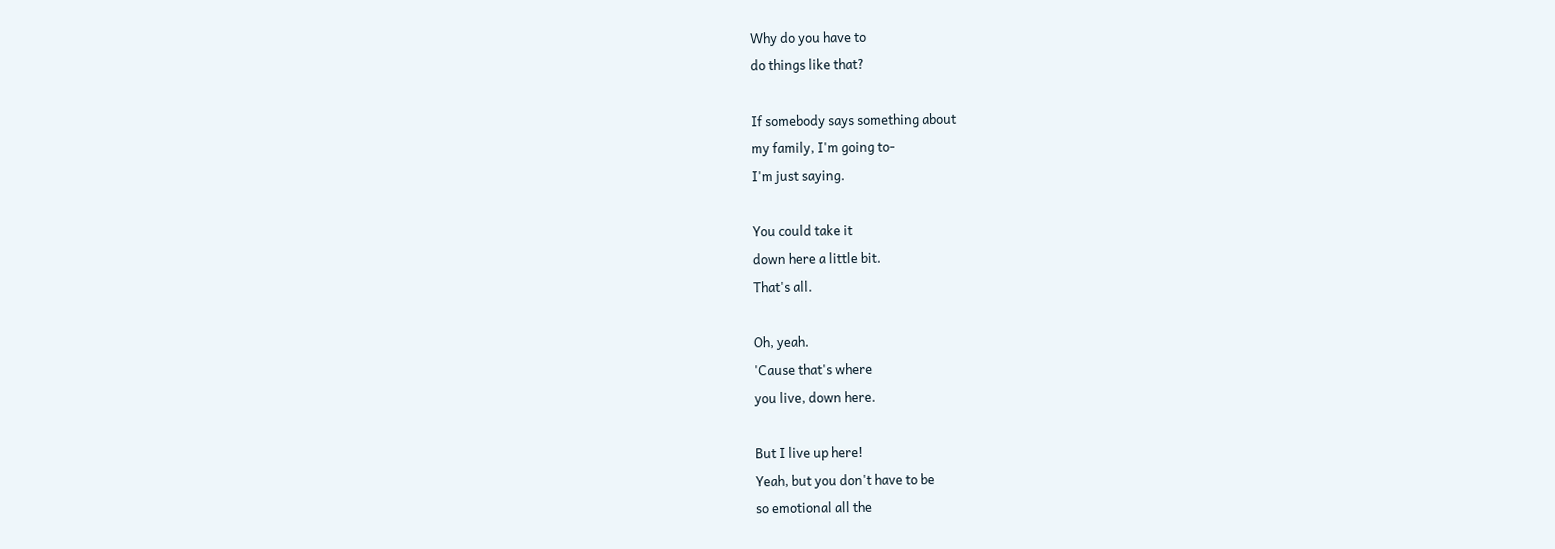Why do you have to
do things like that?

If somebody says something about
my family, I'm going to-
I'm just saying.

You could take it
down here a little bit.
That's all.

Oh, yeah.
'Cause that's where
you live, down here.

But I live up here!
Yeah, but you don't have to be
so emotional all the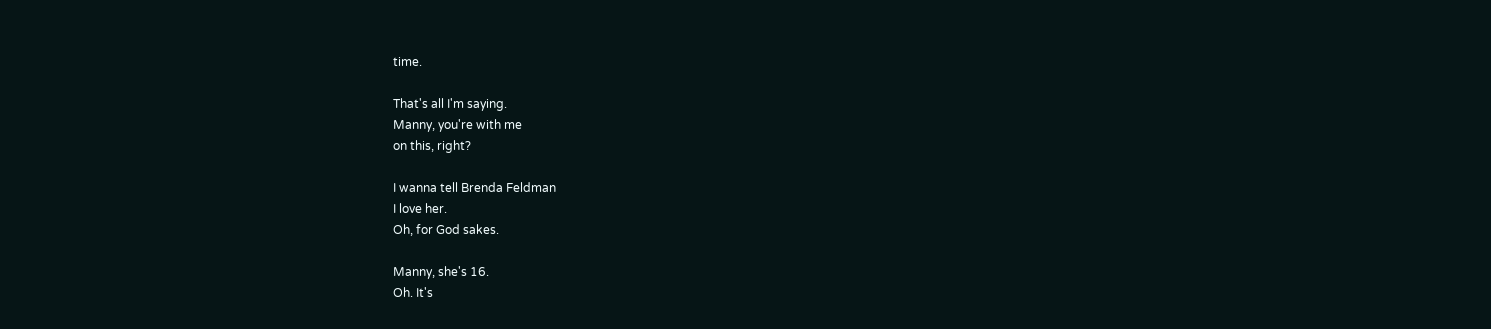time.

That's all I'm saying.
Manny, you're with me
on this, right?

I wanna tell Brenda Feldman
I love her.
Oh, for God sakes.

Manny, she's 16.
Oh. It's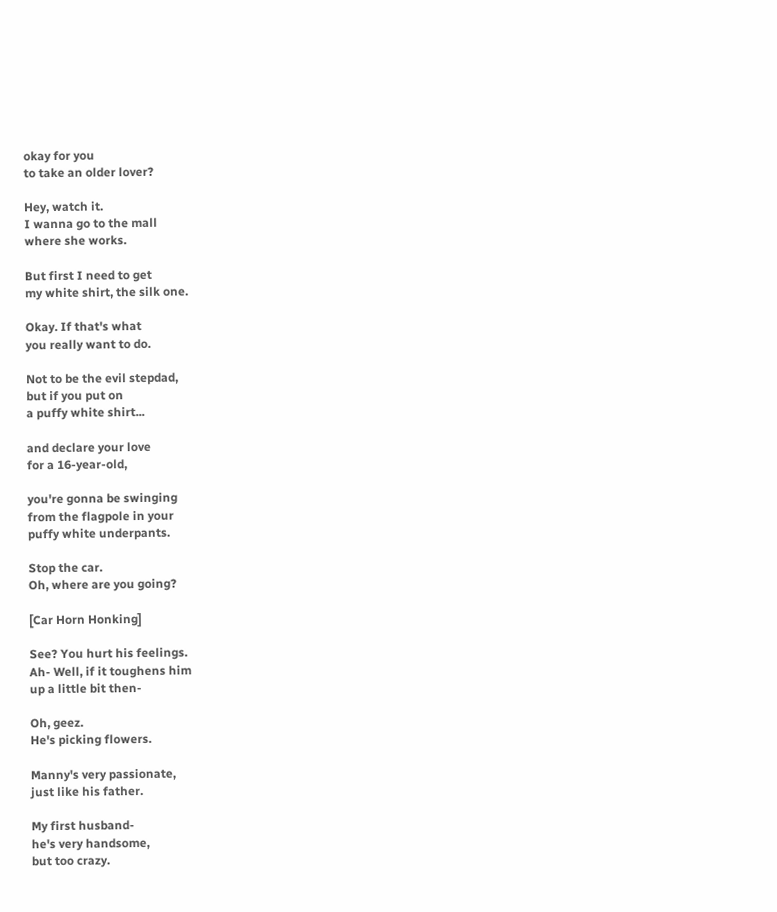okay for you
to take an older lover?

Hey, watch it.
I wanna go to the mall
where she works.

But first I need to get
my white shirt, the silk one.

Okay. If that's what
you really want to do.

Not to be the evil stepdad,
but if you put on
a puffy white shirt...

and declare your love
for a 16-year-old,

you're gonna be swinging
from the flagpole in your
puffy white underpants.

Stop the car.
Oh, where are you going?

[Car Horn Honking]

See? You hurt his feelings.
Ah- Well, if it toughens him
up a little bit then-

Oh, geez.
He's picking flowers.

Manny's very passionate,
just like his father.

My first husband-
he's very handsome,
but too crazy.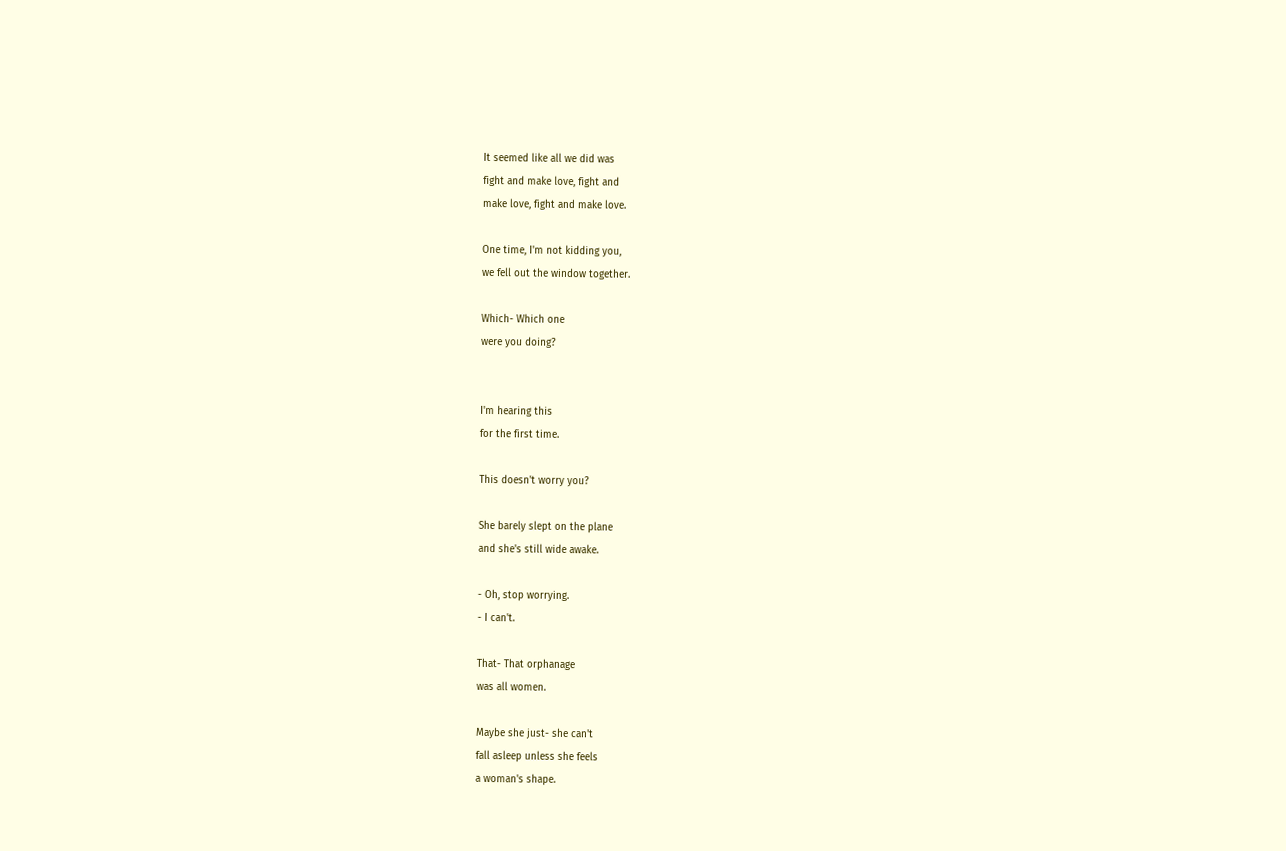It seemed like all we did was
fight and make love, fight and
make love, fight and make love.

One time, I'm not kidding you,
we fell out the window together.

Which- Which one
were you doing?


I'm hearing this
for the first time.

This doesn't worry you?

She barely slept on the plane
and she's still wide awake.

- Oh, stop worrying.
- I can't.

That- That orphanage
was all women.

Maybe she just- she can't
fall asleep unless she feels
a woman's shape.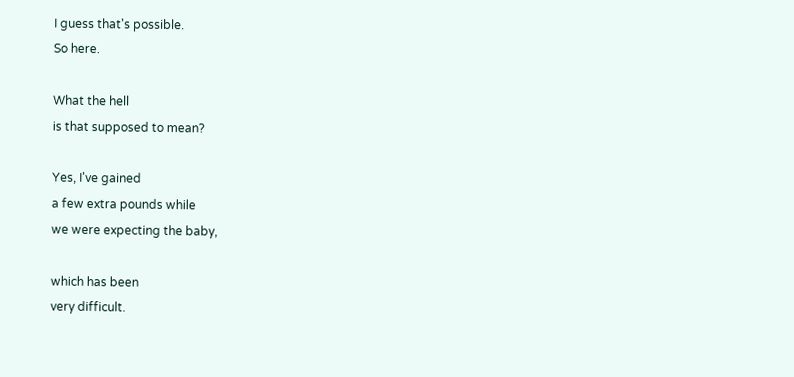I guess that's possible.
So here.

What the hell
is that supposed to mean?

Yes, I've gained
a few extra pounds while
we were expecting the baby,

which has been
very difficult.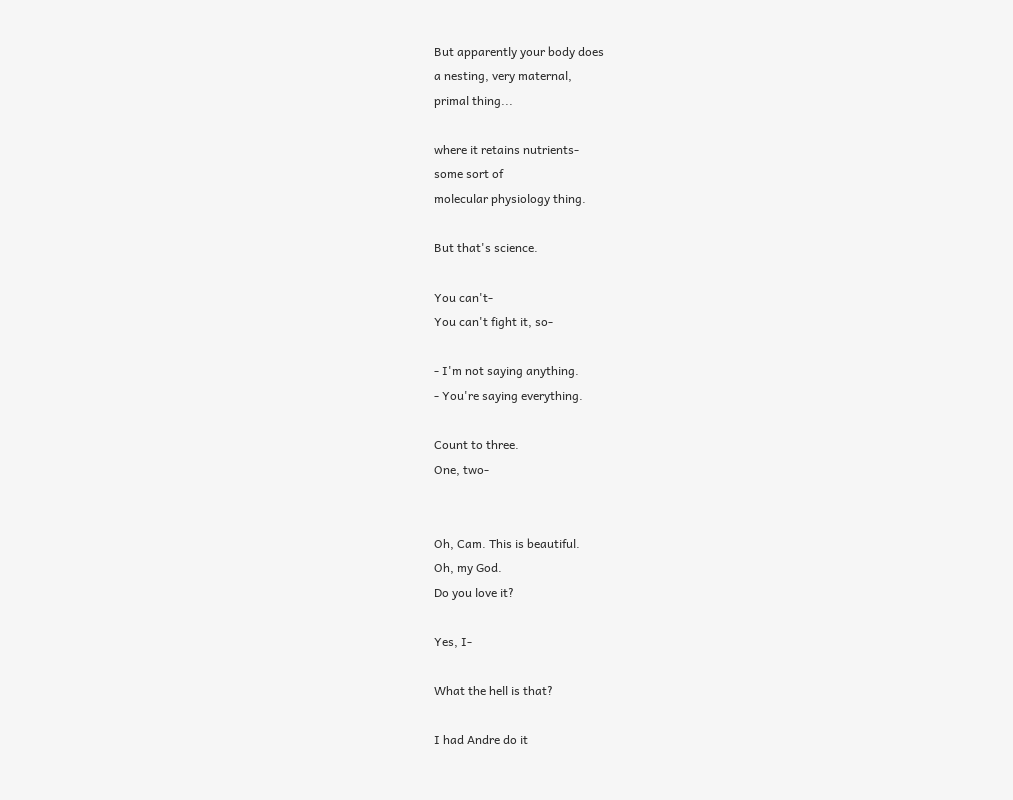But apparently your body does
a nesting, very maternal,
primal thing...

where it retains nutrients-
some sort of
molecular physiology thing.

But that's science.

You can't-
You can't fight it, so-

- I'm not saying anything.
- You're saying everything.

Count to three.
One, two-


Oh, Cam. This is beautiful.
Oh, my God.
Do you love it?

Yes, I-

What the hell is that?

I had Andre do it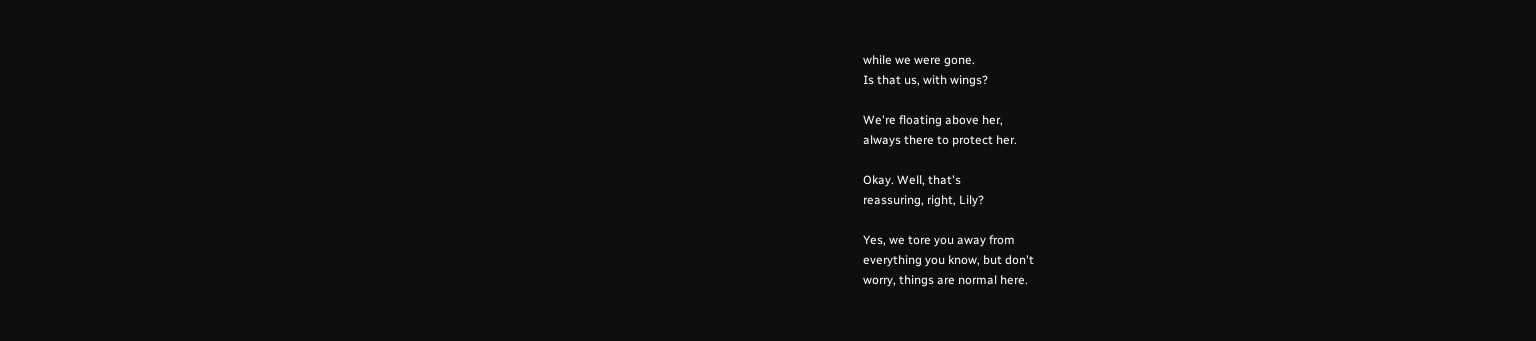while we were gone.
Is that us, with wings?

We're floating above her,
always there to protect her.

Okay. Well, that's
reassuring, right, Lily?

Yes, we tore you away from
everything you know, but don't
worry, things are normal here.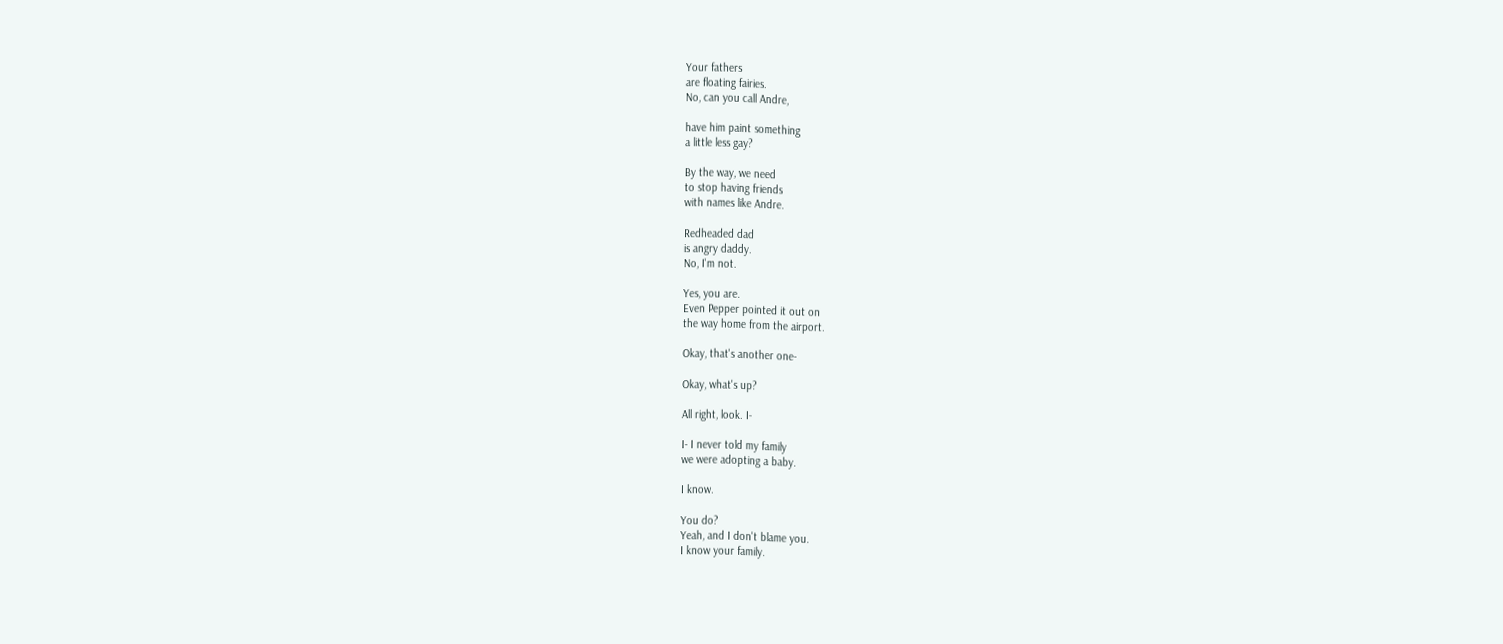Your fathers
are floating fairies.
No, can you call Andre,

have him paint something
a little less gay?

By the way, we need
to stop having friends
with names like Andre.

Redheaded dad
is angry daddy.
No, I'm not.

Yes, you are.
Even Pepper pointed it out on
the way home from the airport.

Okay, that's another one-

Okay, what's up?

All right, look. I-

I- I never told my family
we were adopting a baby.

I know.

You do?
Yeah, and I don't blame you.
I know your family.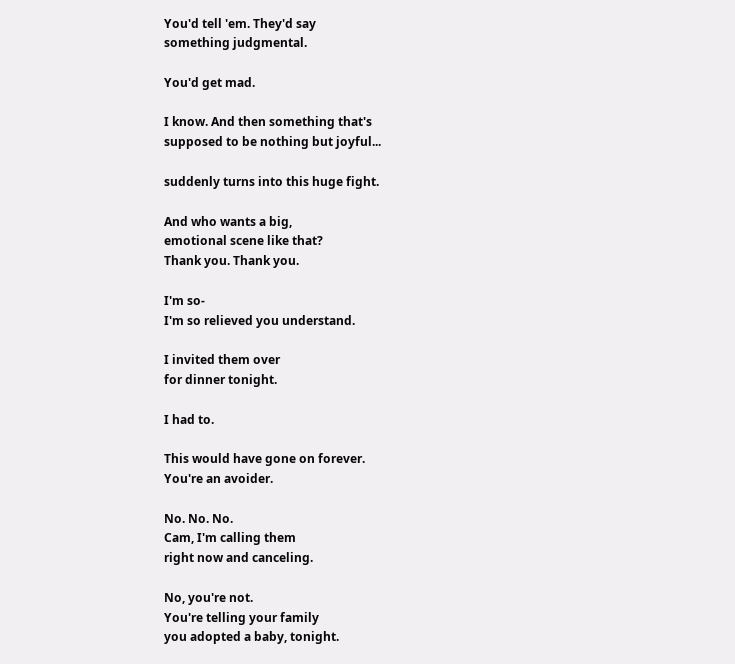You'd tell 'em. They'd say
something judgmental.

You'd get mad.

I know. And then something that's
supposed to be nothing but joyful...

suddenly turns into this huge fight.

And who wants a big,
emotional scene like that?
Thank you. Thank you.

I'm so-
I'm so relieved you understand.

I invited them over
for dinner tonight.

I had to.

This would have gone on forever.
You're an avoider.

No. No. No.
Cam, I'm calling them
right now and canceling.

No, you're not.
You're telling your family
you adopted a baby, tonight.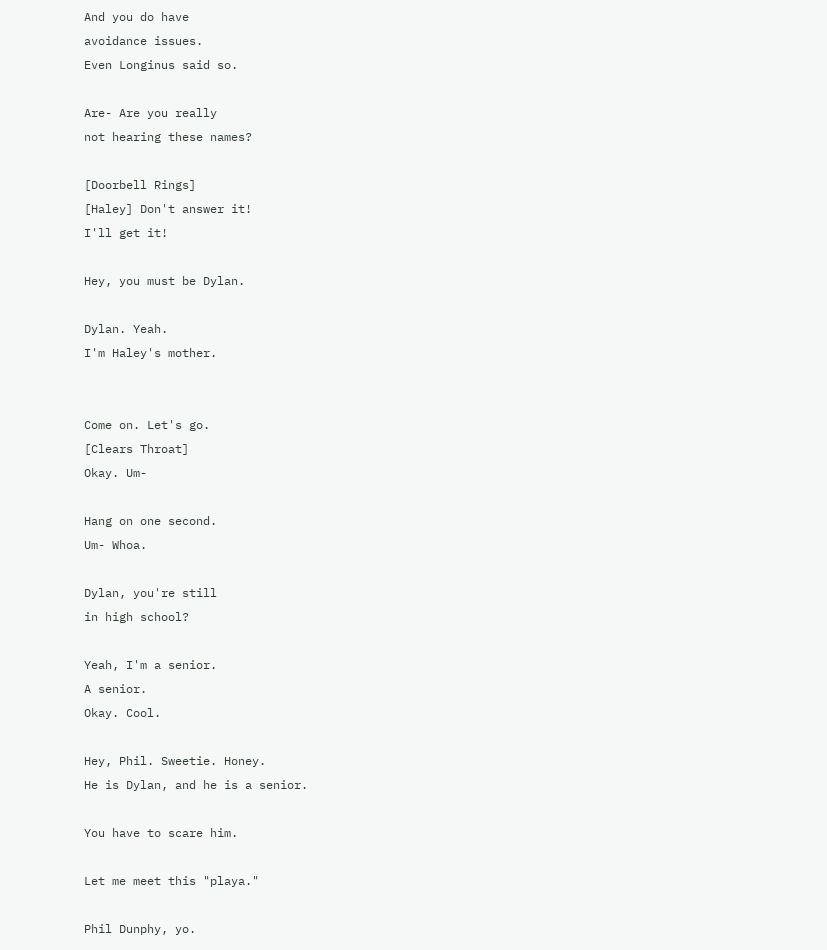And you do have
avoidance issues.
Even Longinus said so.

Are- Are you really
not hearing these names?

[Doorbell Rings]
[Haley] Don't answer it!
I'll get it!

Hey, you must be Dylan.

Dylan. Yeah.
I'm Haley's mother.


Come on. Let's go.
[Clears Throat]
Okay. Um-

Hang on one second.
Um- Whoa.

Dylan, you're still
in high school?

Yeah, I'm a senior.
A senior.
Okay. Cool.

Hey, Phil. Sweetie. Honey.
He is Dylan, and he is a senior.

You have to scare him.

Let me meet this "playa."

Phil Dunphy, yo.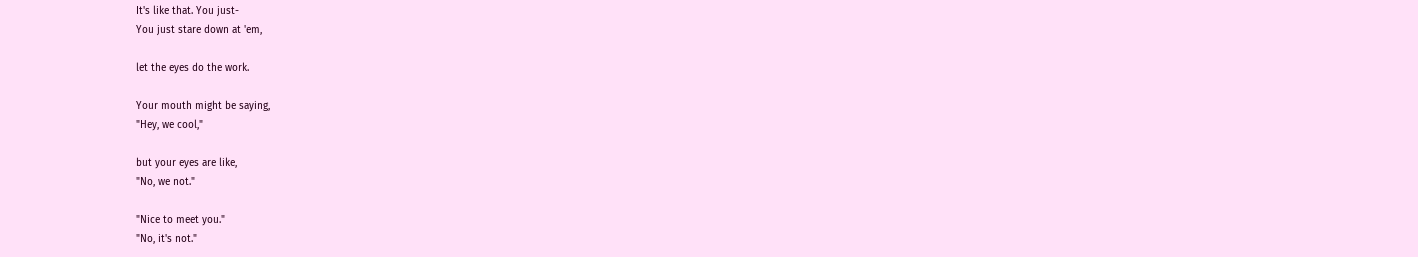It's like that. You just-
You just stare down at 'em,

let the eyes do the work.

Your mouth might be saying,
"Hey, we cool,"

but your eyes are like,
"No, we not."

"Nice to meet you."
"No, it's not."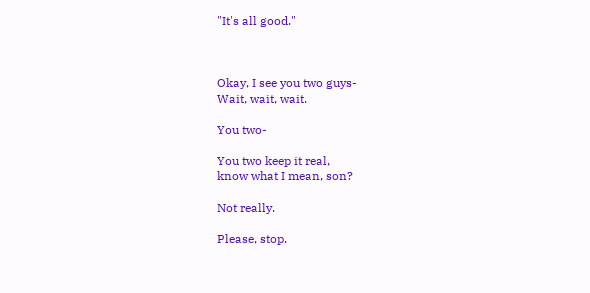"It's all good."



Okay, I see you two guys-
Wait, wait, wait.

You two-

You two keep it real,
know what I mean, son?

Not really.

Please, stop.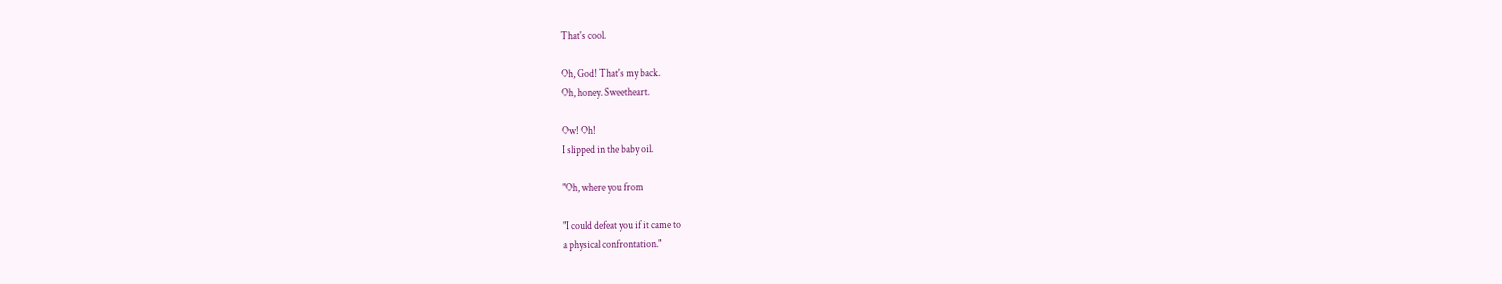That's cool.

Oh, God! That's my back.
Oh, honey. Sweetheart.

Ow! Oh!
I slipped in the baby oil.

"Oh, where you from

"I could defeat you if it came to
a physical confrontation."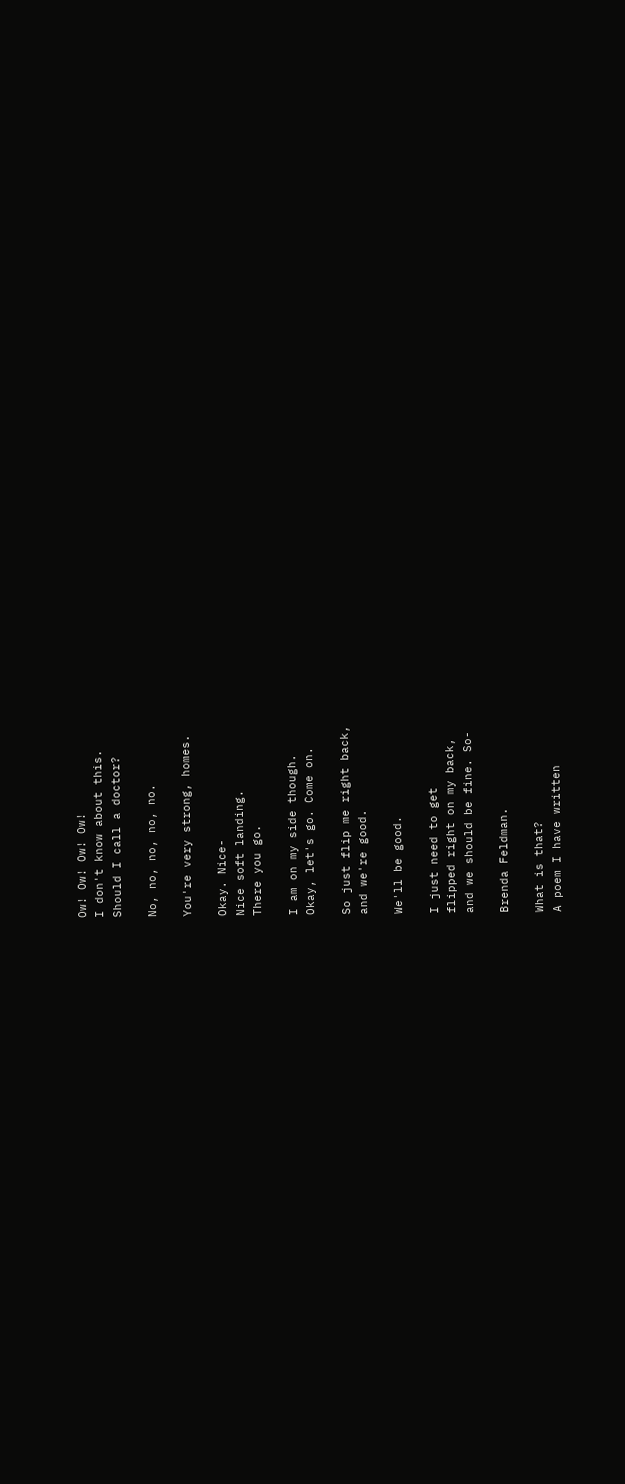Ow! Ow! Ow! Ow!
I don't know about this.
Should I call a doctor?

No, no, no, no, no.

You're very strong, homes.

Okay. Nice-
Nice soft landing.
There you go.

I am on my side though.
Okay, let's go. Come on.

So just flip me right back,
and we're good.

We'll be good.

I just need to get
flipped right on my back,
and we should be fine. So-

Brenda Feldman.

What is that?
A poem I have written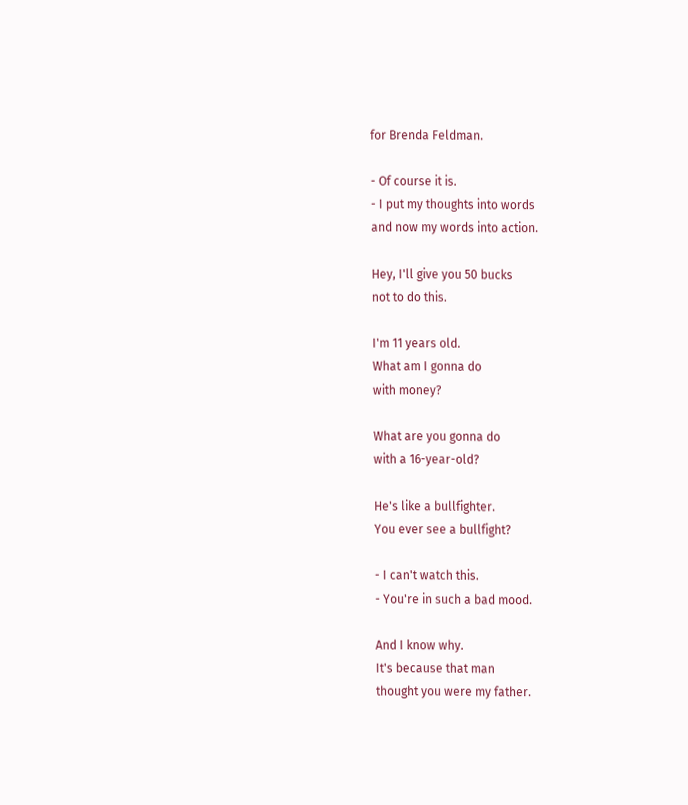for Brenda Feldman.

- Of course it is.
- I put my thoughts into words
and now my words into action.

Hey, I'll give you 50 bucks
not to do this.

I'm 11 years old.
What am I gonna do
with money?

What are you gonna do
with a 16-year-old?

He's like a bullfighter.
You ever see a bullfight?

- I can't watch this.
- You're in such a bad mood.

And I know why.
It's because that man
thought you were my father.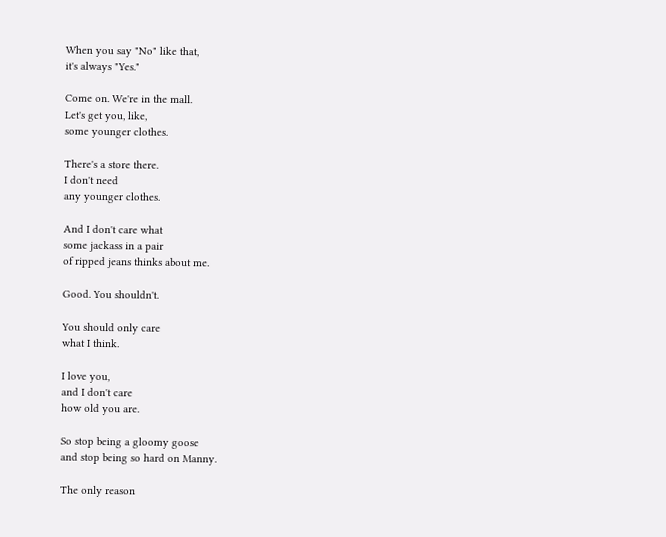When you say "No" like that,
it's always "Yes."

Come on. We're in the mall.
Let's get you, like,
some younger clothes.

There's a store there.
I don't need
any younger clothes.

And I don't care what
some jackass in a pair
of ripped jeans thinks about me.

Good. You shouldn't.

You should only care
what I think.

I love you,
and I don't care
how old you are.

So stop being a gloomy goose
and stop being so hard on Manny.

The only reason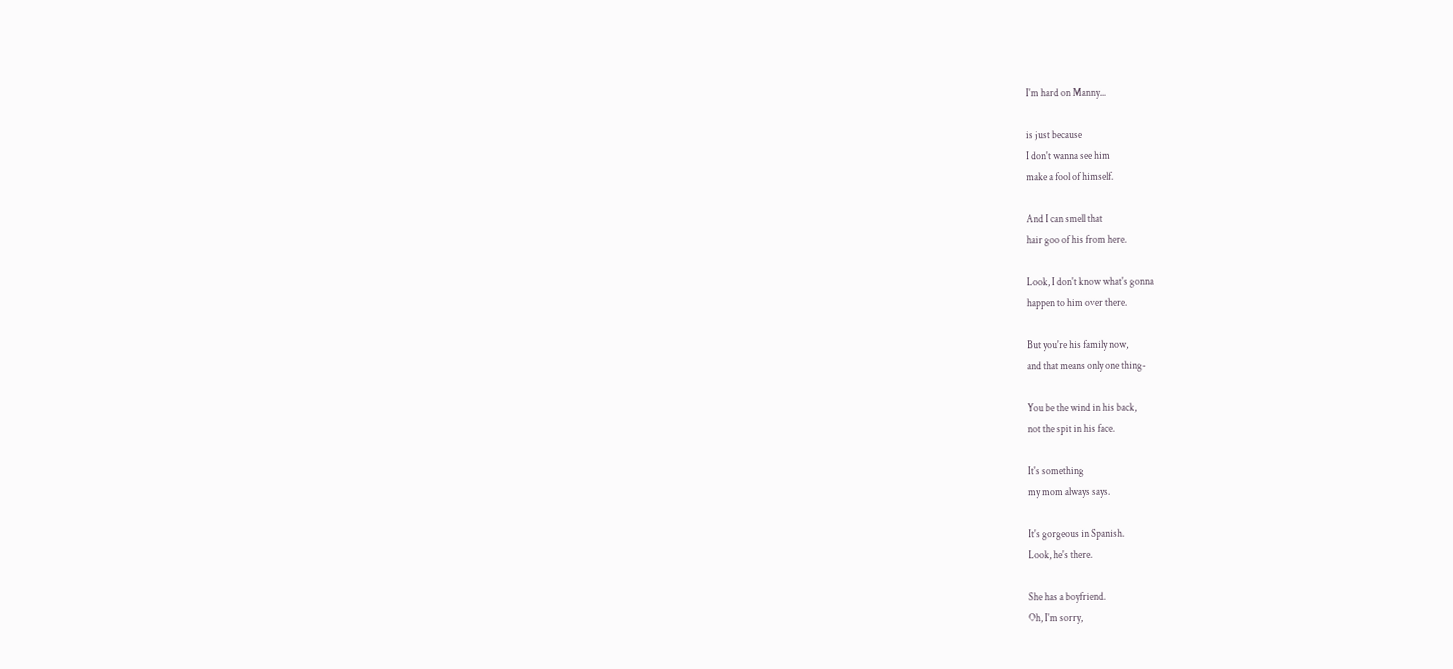I'm hard on Manny...

is just because
I don't wanna see him
make a fool of himself.

And I can smell that
hair goo of his from here.

Look, I don't know what's gonna
happen to him over there.

But you're his family now,
and that means only one thing-

You be the wind in his back,
not the spit in his face.

It's something
my mom always says.

It's gorgeous in Spanish.
Look, he's there.

She has a boyfriend.
Oh, I'm sorry,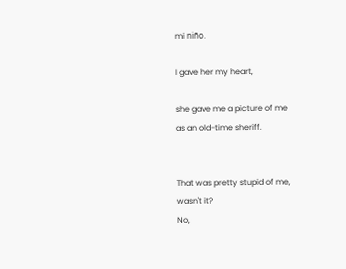mi niño.

I gave her my heart,

she gave me a picture of me
as an old-time sheriff.


That was pretty stupid of me,
wasn't it?
No,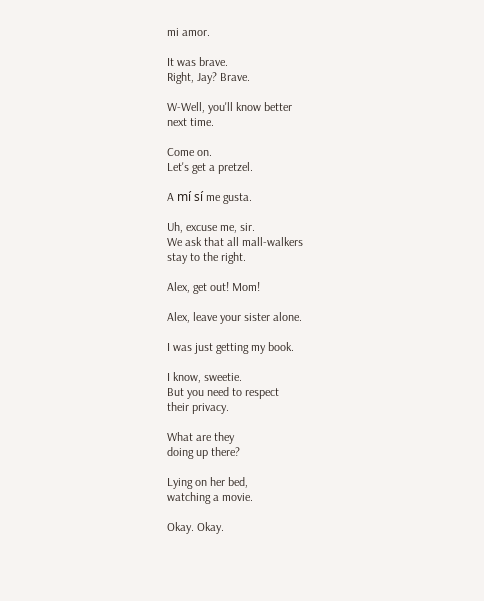mi amor.

It was brave.
Right, Jay? Brave.

W-Well, you'll know better
next time.

Come on.
Let's get a pretzel.

A mí sí me gusta.

Uh, excuse me, sir.
We ask that all mall-walkers
stay to the right.

Alex, get out! Mom!

Alex, leave your sister alone.

I was just getting my book.

I know, sweetie.
But you need to respect
their privacy.

What are they
doing up there?

Lying on her bed,
watching a movie.

Okay. Okay.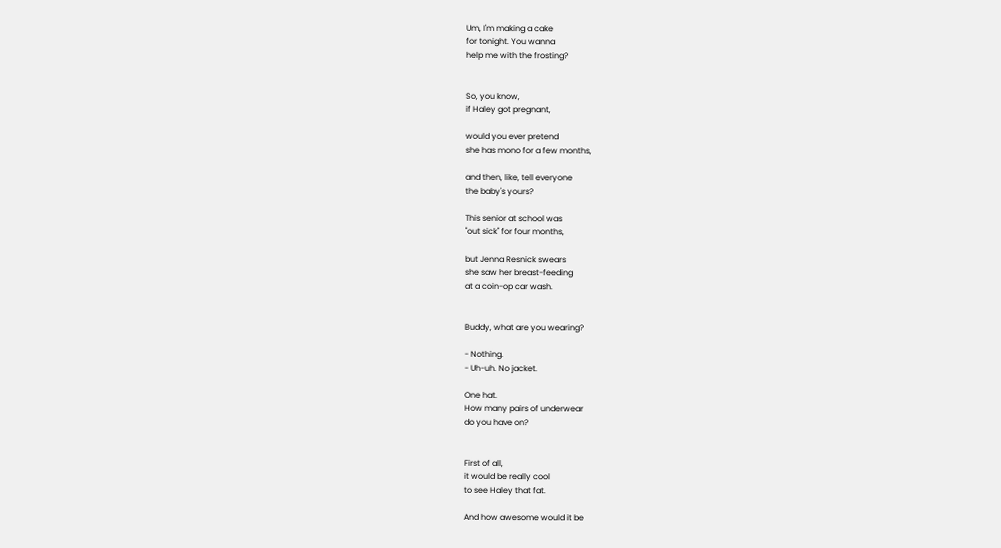Um, I'm making a cake
for tonight. You wanna
help me with the frosting?


So, you know,
if Haley got pregnant,

would you ever pretend
she has mono for a few months,

and then, like, tell everyone
the baby's yours?

This senior at school was
"out sick" for four months,

but Jenna Resnick swears
she saw her breast-feeding
at a coin-op car wash.


Buddy, what are you wearing?

- Nothing.
- Uh-uh. No jacket.

One hat.
How many pairs of underwear
do you have on?


First of all,
it would be really cool
to see Haley that fat.

And how awesome would it be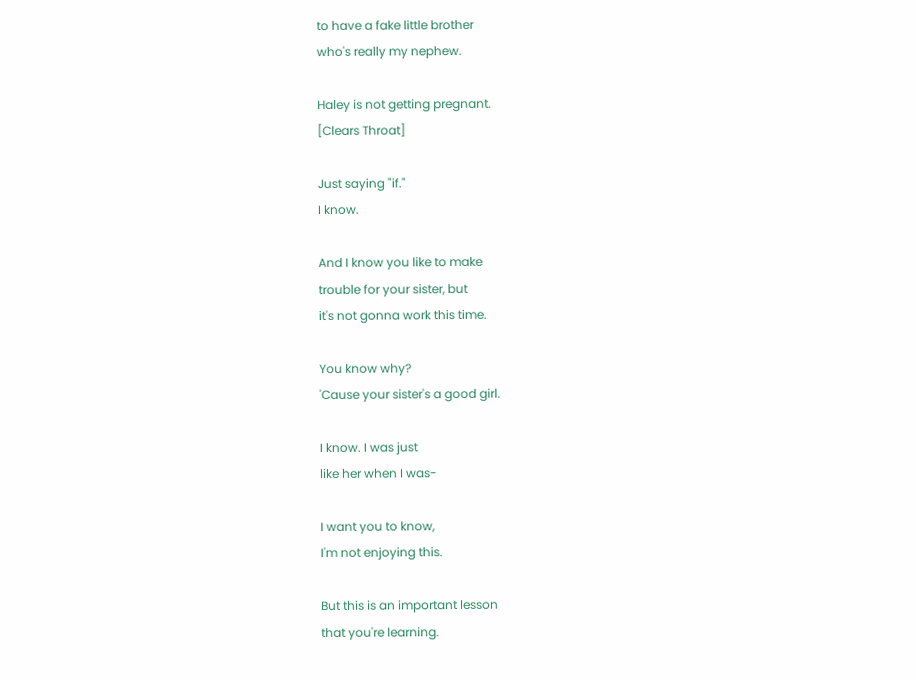to have a fake little brother
who's really my nephew.

Haley is not getting pregnant.
[Clears Throat]

Just saying "if."
I know.

And I know you like to make
trouble for your sister, but
it's not gonna work this time.

You know why?
'Cause your sister's a good girl.

I know. I was just
like her when I was-

I want you to know,
I'm not enjoying this.

But this is an important lesson
that you're learning.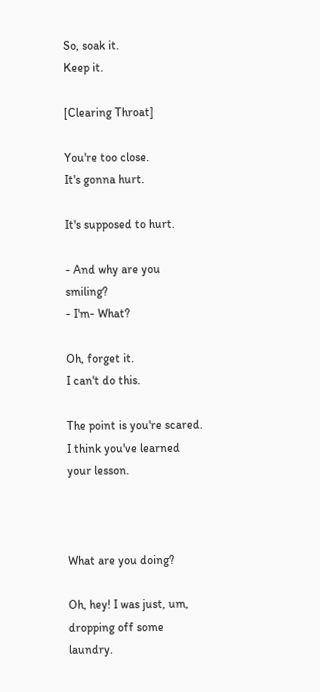So, soak it.
Keep it.

[Clearing Throat]

You're too close.
It's gonna hurt.

It's supposed to hurt.

- And why are you smiling?
- I'm- What?

Oh, forget it.
I can't do this.

The point is you're scared.
I think you've learned
your lesson.



What are you doing?

Oh, hey! I was just, um,
dropping off some laundry.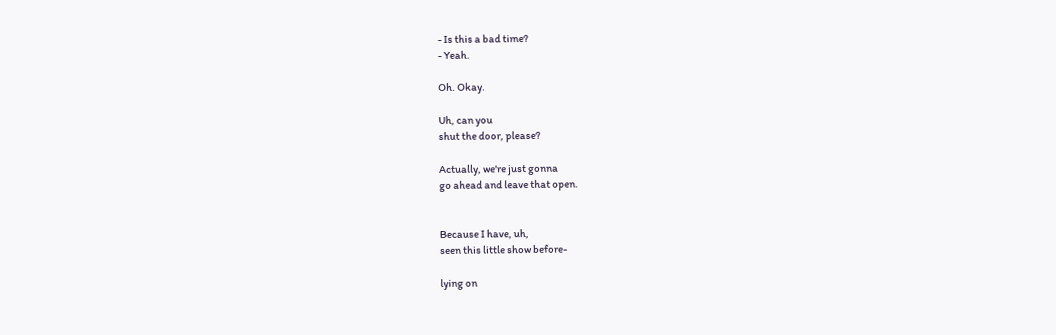- Is this a bad time?
- Yeah.

Oh. Okay.

Uh, can you
shut the door, please?

Actually, we're just gonna
go ahead and leave that open.


Because I have, uh,
seen this little show before-

lying on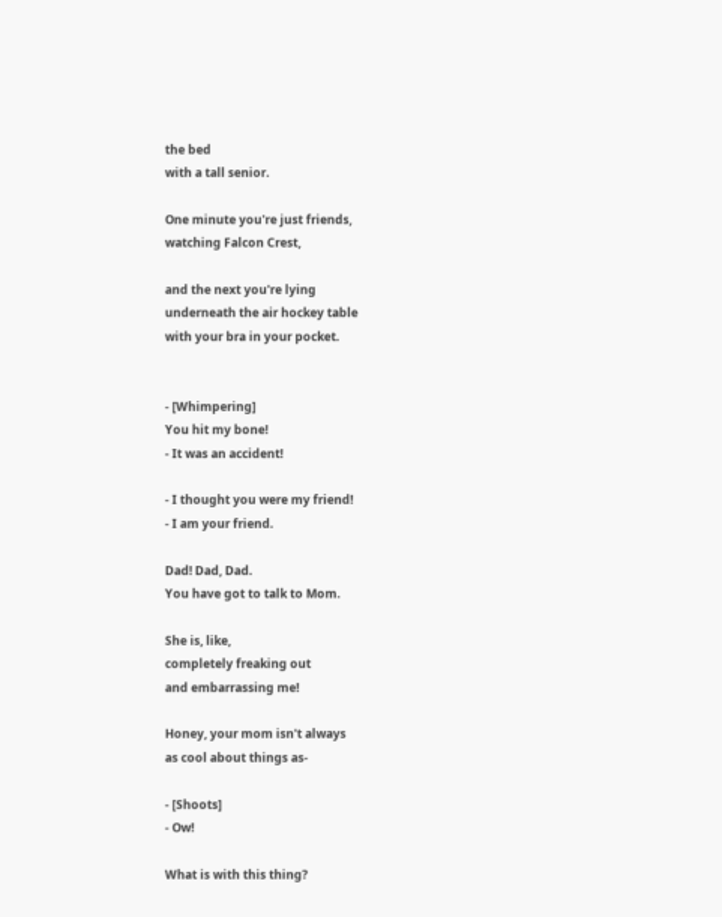the bed
with a tall senior.

One minute you're just friends,
watching Falcon Crest,

and the next you're lying
underneath the air hockey table
with your bra in your pocket.


- [Whimpering]
You hit my bone!
- It was an accident!

- I thought you were my friend!
- I am your friend.

Dad! Dad, Dad.
You have got to talk to Mom.

She is, like,
completely freaking out
and embarrassing me!

Honey, your mom isn't always
as cool about things as-

- [Shoots]
- Ow!

What is with this thing?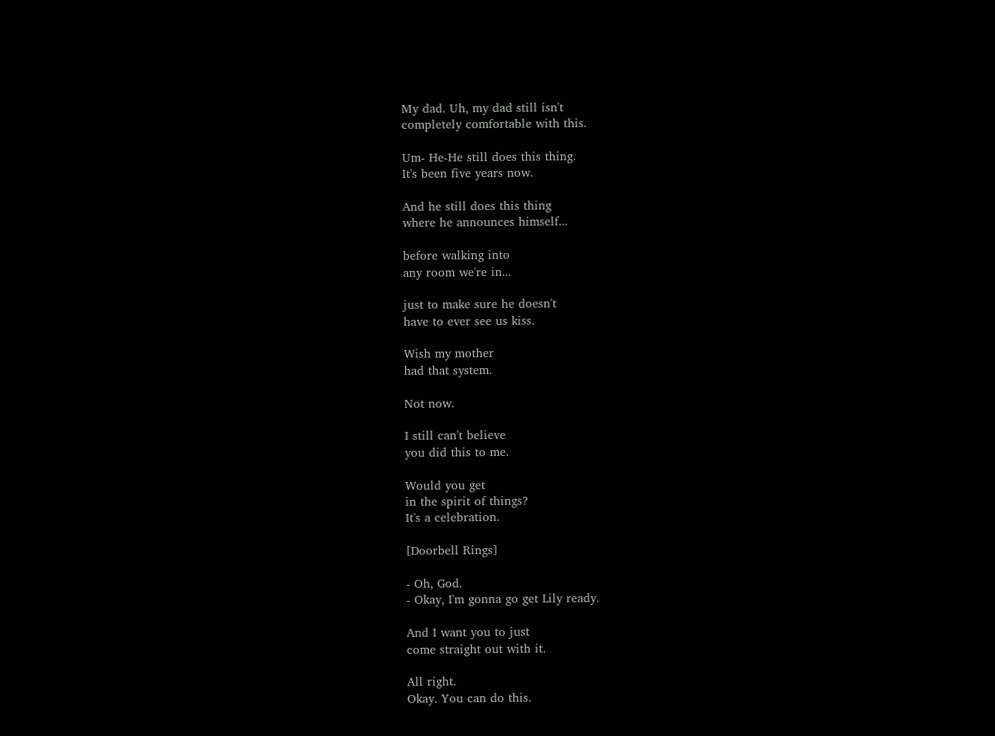My dad. Uh, my dad still isn't
completely comfortable with this.

Um- He-He still does this thing.
It's been five years now.

And he still does this thing
where he announces himself...

before walking into
any room we're in...

just to make sure he doesn't
have to ever see us kiss.

Wish my mother
had that system.

Not now.

I still can't believe
you did this to me.

Would you get
in the spirit of things?
It's a celebration.

[Doorbell Rings]

- Oh, God.
- Okay, I'm gonna go get Lily ready.

And I want you to just
come straight out with it.

All right.
Okay. You can do this.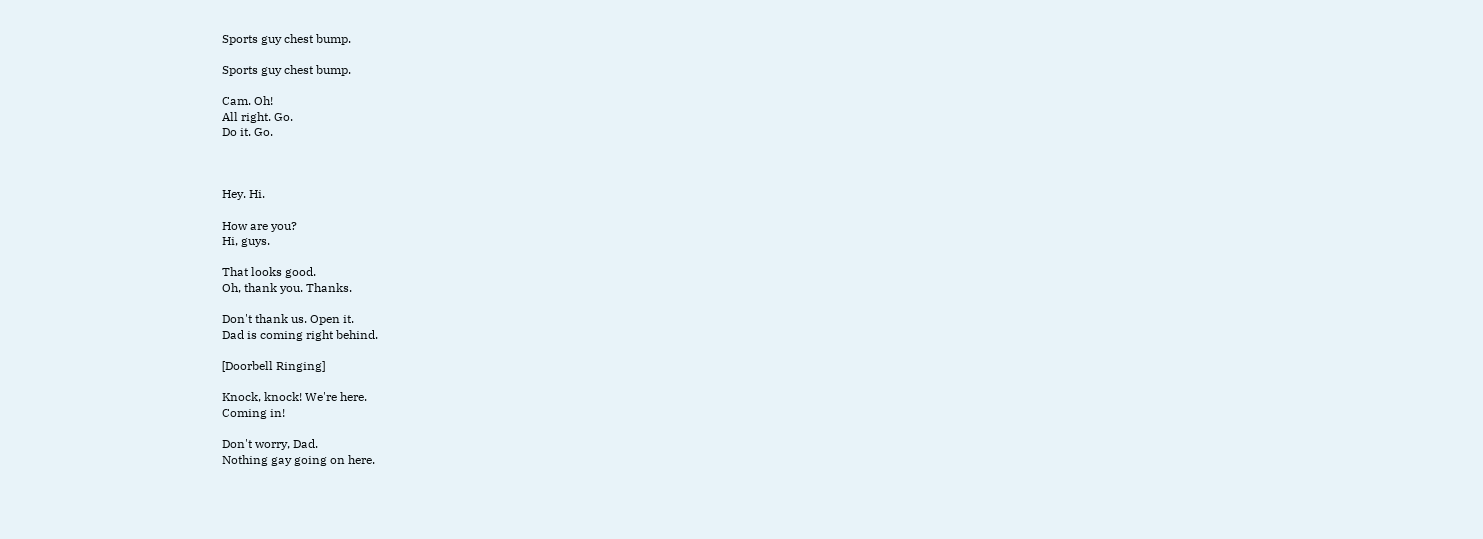Sports guy chest bump.

Sports guy chest bump.

Cam. Oh!
All right. Go.
Do it. Go.



Hey. Hi.

How are you?
Hi, guys.

That looks good.
Oh, thank you. Thanks.

Don't thank us. Open it.
Dad is coming right behind.

[Doorbell Ringing]

Knock, knock! We're here.
Coming in!

Don't worry, Dad.
Nothing gay going on here.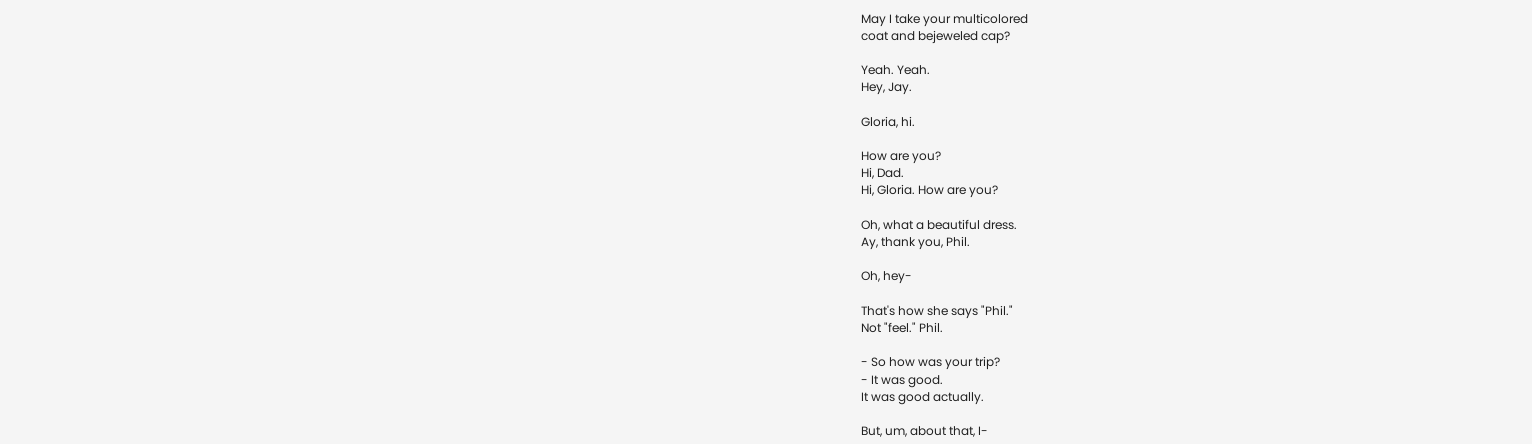May I take your multicolored
coat and bejeweled cap?

Yeah. Yeah.
Hey, Jay.

Gloria, hi.

How are you?
Hi, Dad.
Hi, Gloria. How are you?

Oh, what a beautiful dress.
Ay, thank you, Phil.

Oh, hey-

That's how she says "Phil."
Not "feel." Phil.

- So how was your trip?
- It was good.
It was good actually.

But, um, about that, I-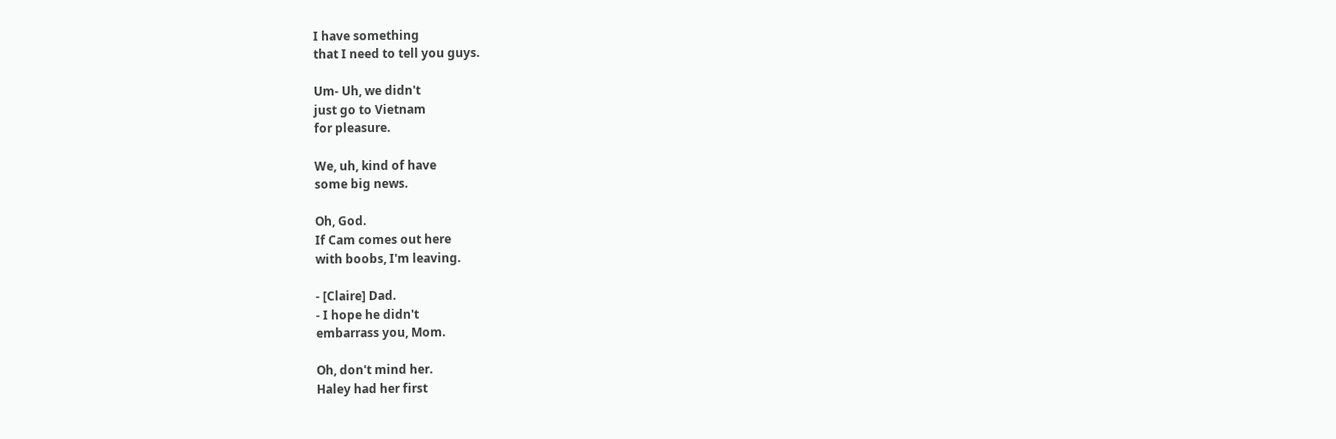I have something
that I need to tell you guys.

Um- Uh, we didn't
just go to Vietnam
for pleasure.

We, uh, kind of have
some big news.

Oh, God.
If Cam comes out here
with boobs, I'm leaving.

- [Claire] Dad.
- I hope he didn't
embarrass you, Mom.

Oh, don't mind her.
Haley had her first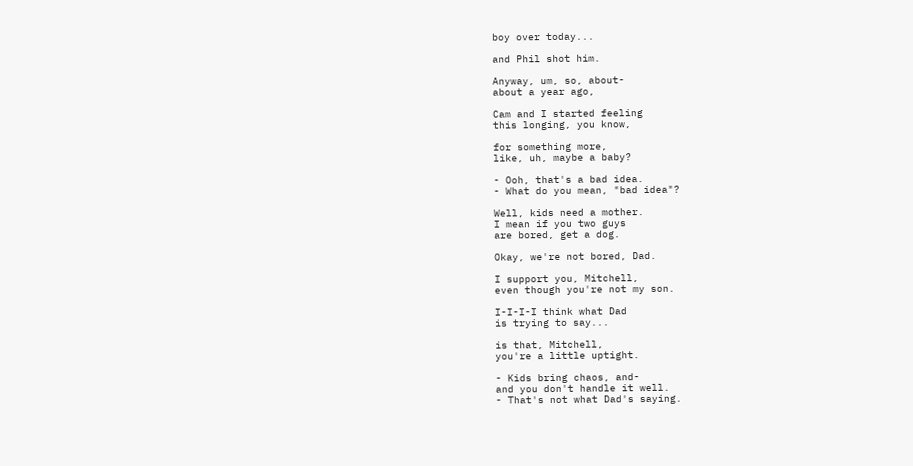boy over today...

and Phil shot him.

Anyway, um, so, about-
about a year ago,

Cam and I started feeling
this longing, you know,

for something more,
like, uh, maybe a baby?

- Ooh, that's a bad idea.
- What do you mean, "bad idea"?

Well, kids need a mother.
I mean if you two guys
are bored, get a dog.

Okay, we're not bored, Dad.

I support you, Mitchell,
even though you're not my son.

I-I-I-I think what Dad
is trying to say...

is that, Mitchell,
you're a little uptight.

- Kids bring chaos, and-
and you don't handle it well.
- That's not what Dad's saying.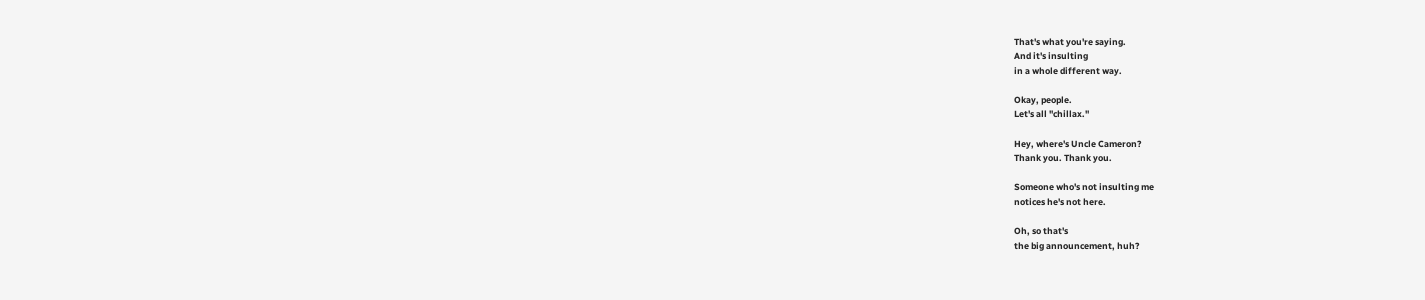That's what you're saying.
And it's insulting
in a whole different way.

Okay, people.
Let's all "chillax."

Hey, where's Uncle Cameron?
Thank you. Thank you.

Someone who's not insulting me
notices he's not here.

Oh, so that's
the big announcement, huh?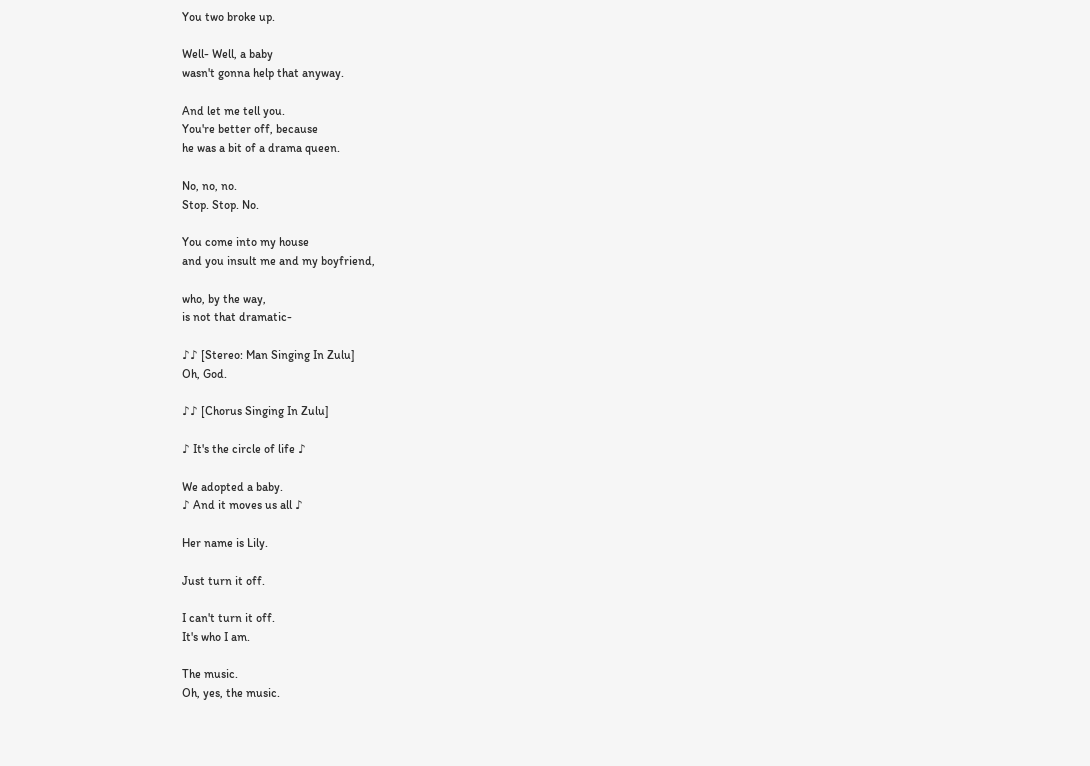You two broke up.

Well- Well, a baby
wasn't gonna help that anyway.

And let me tell you.
You're better off, because
he was a bit of a drama queen.

No, no, no.
Stop. Stop. No.

You come into my house
and you insult me and my boyfriend,

who, by the way,
is not that dramatic-

♪♪ [Stereo: Man Singing In Zulu]
Oh, God.

♪♪ [Chorus Singing In Zulu]

♪ It's the circle of life ♪

We adopted a baby.
♪ And it moves us all ♪

Her name is Lily.

Just turn it off.

I can't turn it off.
It's who I am.

The music.
Oh, yes, the music.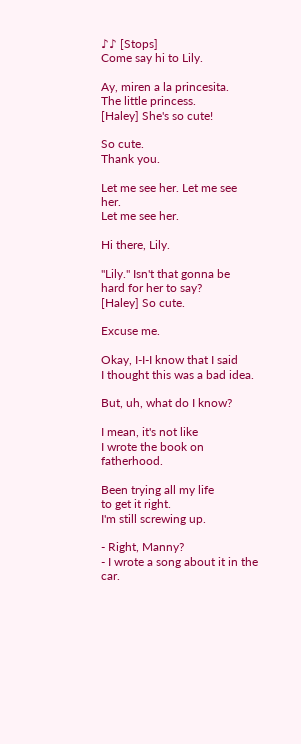♪♪ [Stops]
Come say hi to Lily.

Ay, miren a la princesita.
The little princess.
[Haley] She's so cute!

So cute.
Thank you.

Let me see her. Let me see her.
Let me see her.

Hi there, Lily.

"Lily." Isn't that gonna be
hard for her to say?
[Haley] So cute.

Excuse me.

Okay, I-I-I know that I said
I thought this was a bad idea.

But, uh, what do I know?

I mean, it's not like
I wrote the book on fatherhood.

Been trying all my life
to get it right.
I'm still screwing up.

- Right, Manny?
- I wrote a song about it in the car.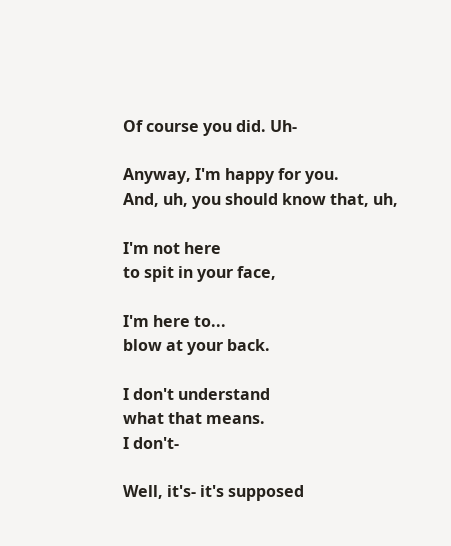Of course you did. Uh-

Anyway, I'm happy for you.
And, uh, you should know that, uh,

I'm not here
to spit in your face,

I'm here to...
blow at your back.

I don't understand
what that means.
I don't-

Well, it's- it's supposed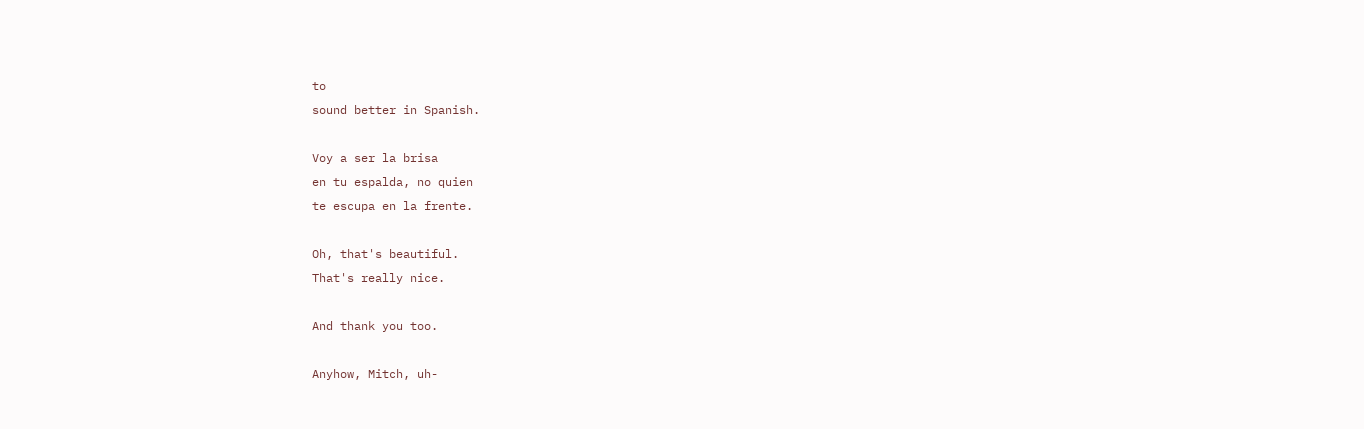to
sound better in Spanish.

Voy a ser la brisa
en tu espalda, no quien
te escupa en la frente.

Oh, that's beautiful.
That's really nice.

And thank you too.

Anyhow, Mitch, uh-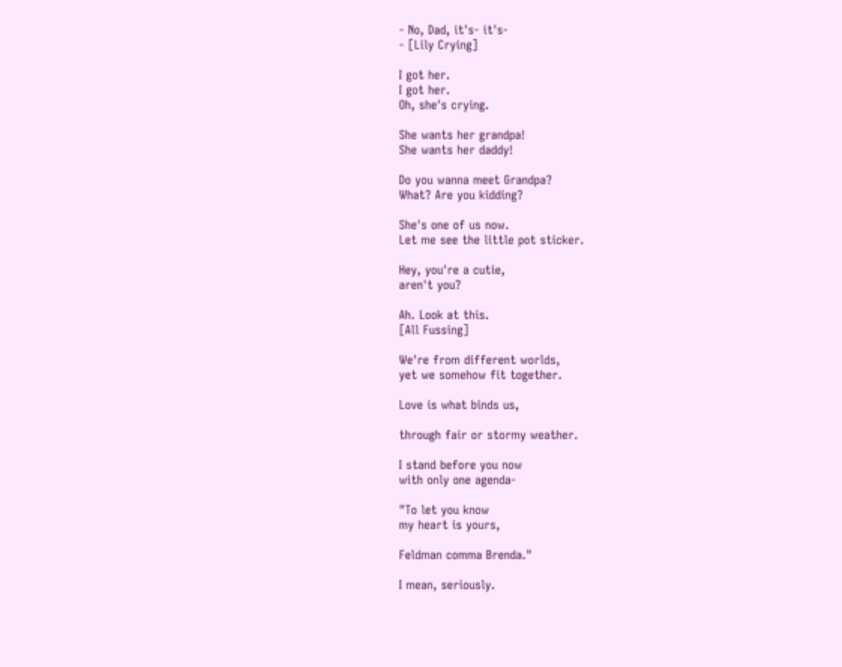- No, Dad, it's- it's-
- [Lily Crying]

I got her.
I got her.
Oh, she's crying.

She wants her grandpa!
She wants her daddy!

Do you wanna meet Grandpa?
What? Are you kidding?

She's one of us now.
Let me see the little pot sticker.

Hey, you're a cutie,
aren't you?

Ah. Look at this.
[All Fussing]

We're from different worlds,
yet we somehow fit together.

Love is what binds us,

through fair or stormy weather.

I stand before you now
with only one agenda-

"To let you know
my heart is yours,

Feldman comma Brenda."

I mean, seriously.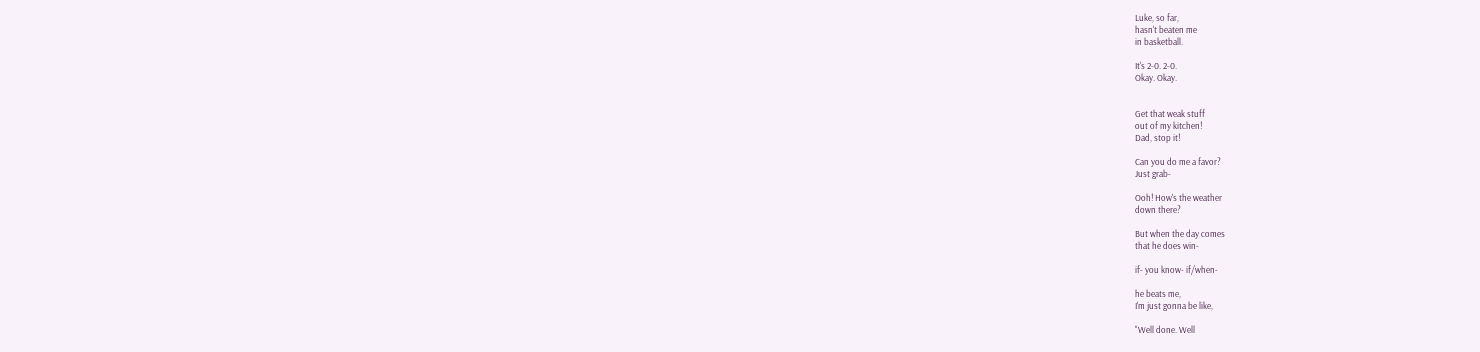Luke, so far,
hasn't beaten me
in basketball.

It's 2-0. 2-0.
Okay. Okay.


Get that weak stuff
out of my kitchen!
Dad, stop it!

Can you do me a favor?
Just grab-

Ooh! How's the weather
down there?

But when the day comes
that he does win-

if- you know- if/when-

he beats me,
I'm just gonna be like,

"Well done. Well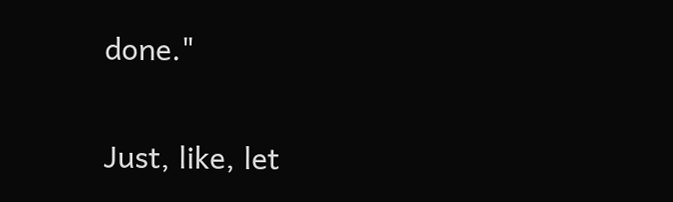done."

Just, like, let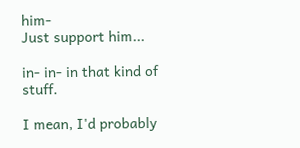him-
Just support him...

in- in- in that kind of stuff.

I mean, I'd probably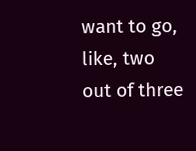want to go,
like, two out of three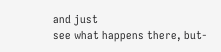and just
see what happens there, but-